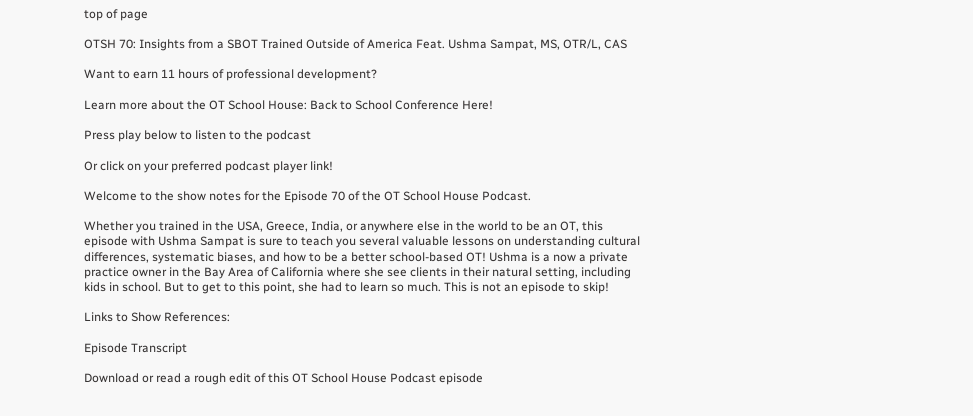top of page

OTSH 70: Insights from a SBOT Trained Outside of America Feat. Ushma Sampat, MS, OTR/L, CAS

Want to earn 11 hours of professional development?

Learn more about the OT School House: Back to School Conference Here!

Press play below to listen to the podcast

Or click on your preferred podcast player link!

Welcome to the show notes for the Episode 70 of the OT School House Podcast.

Whether you trained in the USA, Greece, India, or anywhere else in the world to be an OT, this episode with Ushma Sampat is sure to teach you several valuable lessons on understanding cultural differences, systematic biases, and how to be a better school-based OT! Ushma is a now a private practice owner in the Bay Area of California where she see clients in their natural setting, including kids in school. But to get to this point, she had to learn so much. This is not an episode to skip!

Links to Show References:

Episode Transcript

Download or read a rough edit of this OT School House Podcast episode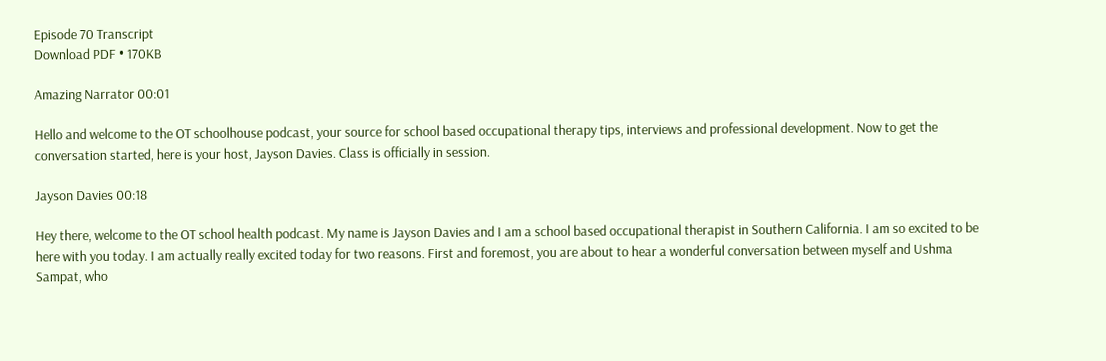Episode 70 Transcript
Download PDF • 170KB

Amazing Narrator 00:01

Hello and welcome to the OT schoolhouse podcast, your source for school based occupational therapy tips, interviews and professional development. Now to get the conversation started, here is your host, Jayson Davies. Class is officially in session.

Jayson Davies 00:18

Hey there, welcome to the OT school health podcast. My name is Jayson Davies and I am a school based occupational therapist in Southern California. I am so excited to be here with you today. I am actually really excited today for two reasons. First and foremost, you are about to hear a wonderful conversation between myself and Ushma Sampat, who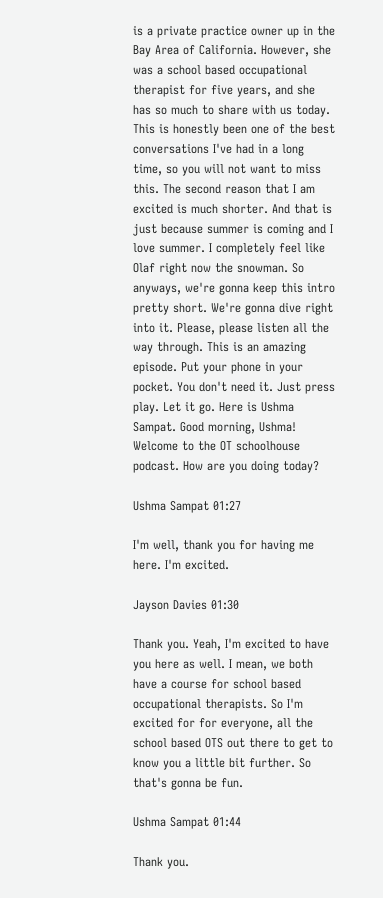is a private practice owner up in the Bay Area of California. However, she was a school based occupational therapist for five years, and she has so much to share with us today. This is honestly been one of the best conversations I've had in a long time, so you will not want to miss this. The second reason that I am excited is much shorter. And that is just because summer is coming and I love summer. I completely feel like Olaf right now the snowman. So anyways, we're gonna keep this intro pretty short. We're gonna dive right into it. Please, please listen all the way through. This is an amazing episode. Put your phone in your pocket. You don't need it. Just press play. Let it go. Here is Ushma Sampat. Good morning, Ushma! Welcome to the OT schoolhouse podcast. How are you doing today?

Ushma Sampat 01:27

I'm well, thank you for having me here. I'm excited.

Jayson Davies 01:30

Thank you. Yeah, I'm excited to have you here as well. I mean, we both have a course for school based occupational therapists. So I'm excited for for everyone, all the school based OTS out there to get to know you a little bit further. So that's gonna be fun.

Ushma Sampat 01:44

Thank you.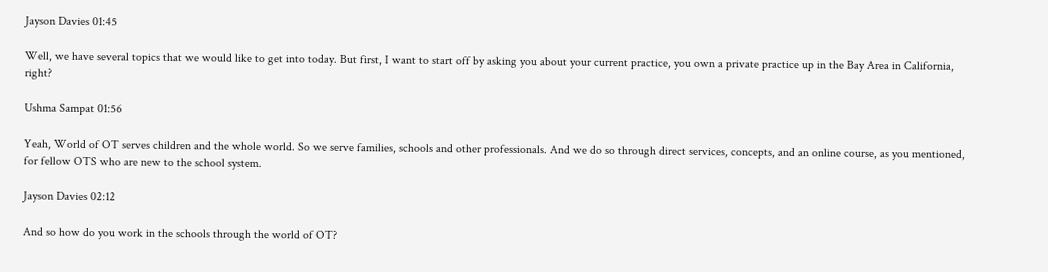Jayson Davies 01:45

Well, we have several topics that we would like to get into today. But first, I want to start off by asking you about your current practice, you own a private practice up in the Bay Area in California, right?

Ushma Sampat 01:56

Yeah, World of OT serves children and the whole world. So we serve families, schools and other professionals. And we do so through direct services, concepts, and an online course, as you mentioned, for fellow OTS who are new to the school system.

Jayson Davies 02:12

And so how do you work in the schools through the world of OT?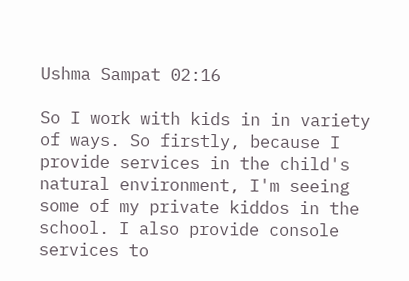Ushma Sampat 02:16

So I work with kids in in variety of ways. So firstly, because I provide services in the child's natural environment, I'm seeing some of my private kiddos in the school. I also provide console services to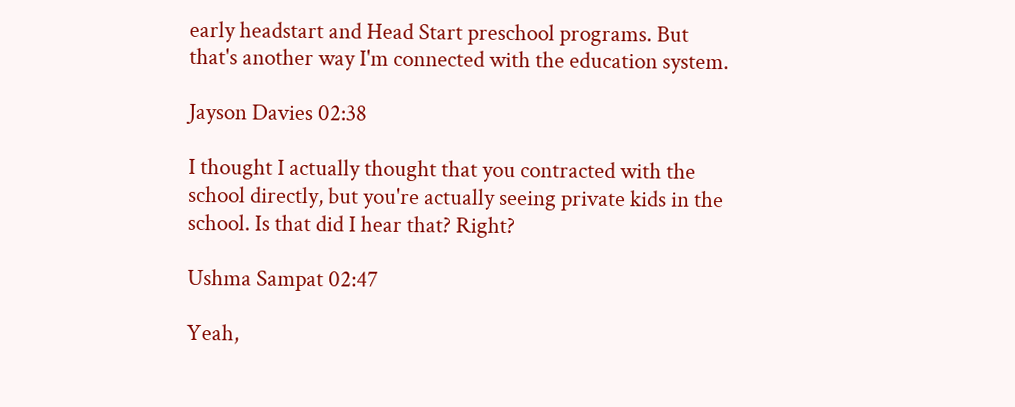early headstart and Head Start preschool programs. But that's another way I'm connected with the education system.

Jayson Davies 02:38

I thought I actually thought that you contracted with the school directly, but you're actually seeing private kids in the school. Is that did I hear that? Right?

Ushma Sampat 02:47

Yeah,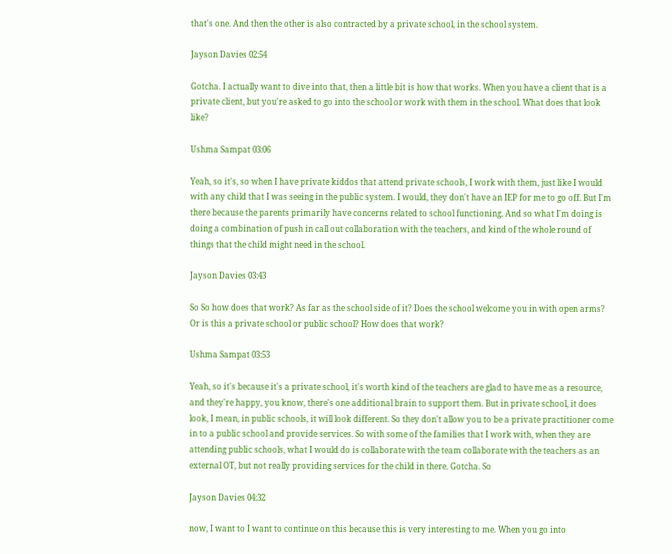that's one. And then the other is also contracted by a private school, in the school system.

Jayson Davies 02:54

Gotcha. I actually want to dive into that, then a little bit is how that works. When you have a client that is a private client, but you're asked to go into the school or work with them in the school. What does that look like?

Ushma Sampat 03:06

Yeah, so it's, so when I have private kiddos that attend private schools, I work with them, just like I would with any child that I was seeing in the public system. I would, they don't have an IEP for me to go off. But I'm there because the parents primarily have concerns related to school functioning. And so what I'm doing is doing a combination of push in call out collaboration with the teachers, and kind of the whole round of things that the child might need in the school.

Jayson Davies 03:43

So So how does that work? As far as the school side of it? Does the school welcome you in with open arms? Or is this a private school or public school? How does that work?

Ushma Sampat 03:53

Yeah, so it's because it's a private school, it's worth kind of the teachers are glad to have me as a resource, and they're happy, you know, there's one additional brain to support them. But in private school, it does look, I mean, in public schools, it will look different. So they don't allow you to be a private practitioner come in to a public school and provide services. So with some of the families that I work with, when they are attending public schools, what I would do is collaborate with the team collaborate with the teachers as an external OT, but not really providing services for the child in there. Gotcha. So

Jayson Davies 04:32

now, I want to I want to continue on this because this is very interesting to me. When you go into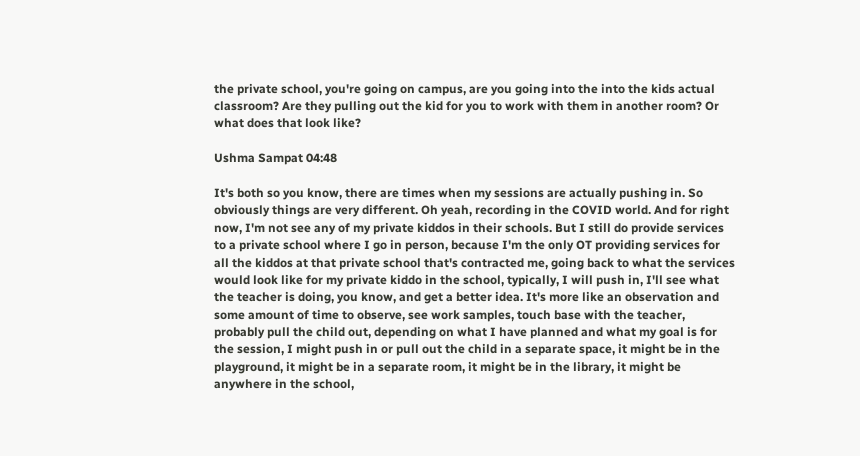the private school, you're going on campus, are you going into the into the kids actual classroom? Are they pulling out the kid for you to work with them in another room? Or what does that look like?

Ushma Sampat 04:48

It's both so you know, there are times when my sessions are actually pushing in. So obviously things are very different. Oh yeah, recording in the COVID world. And for right now, I'm not see any of my private kiddos in their schools. But I still do provide services to a private school where I go in person, because I'm the only OT providing services for all the kiddos at that private school that's contracted me, going back to what the services would look like for my private kiddo in the school, typically, I will push in, I'll see what the teacher is doing, you know, and get a better idea. It's more like an observation and some amount of time to observe, see work samples, touch base with the teacher, probably pull the child out, depending on what I have planned and what my goal is for the session, I might push in or pull out the child in a separate space, it might be in the playground, it might be in a separate room, it might be in the library, it might be anywhere in the school,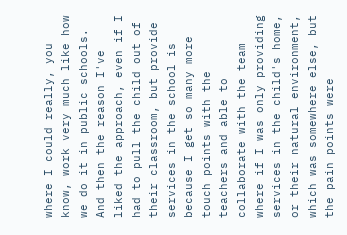where I could really, you know, work very much like how we do it in public schools. And then the reason I've liked the approach, even if I had to pull the child out of their classroom, but provide services in the school is because I get so many more touch points with the teachers and able to collaborate with the team where if I was only providing services in the child's home, or their natural environment, which was somewhere else, but the pain points were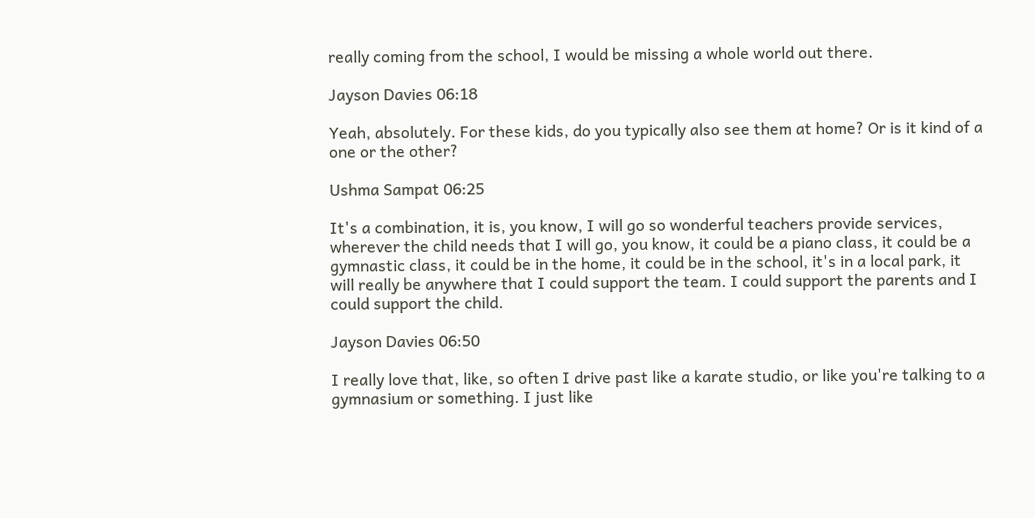really coming from the school, I would be missing a whole world out there.

Jayson Davies 06:18

Yeah, absolutely. For these kids, do you typically also see them at home? Or is it kind of a one or the other?

Ushma Sampat 06:25

It's a combination, it is, you know, I will go so wonderful teachers provide services, wherever the child needs that I will go, you know, it could be a piano class, it could be a gymnastic class, it could be in the home, it could be in the school, it's in a local park, it will really be anywhere that I could support the team. I could support the parents and I could support the child.

Jayson Davies 06:50

I really love that, like, so often I drive past like a karate studio, or like you're talking to a gymnasium or something. I just like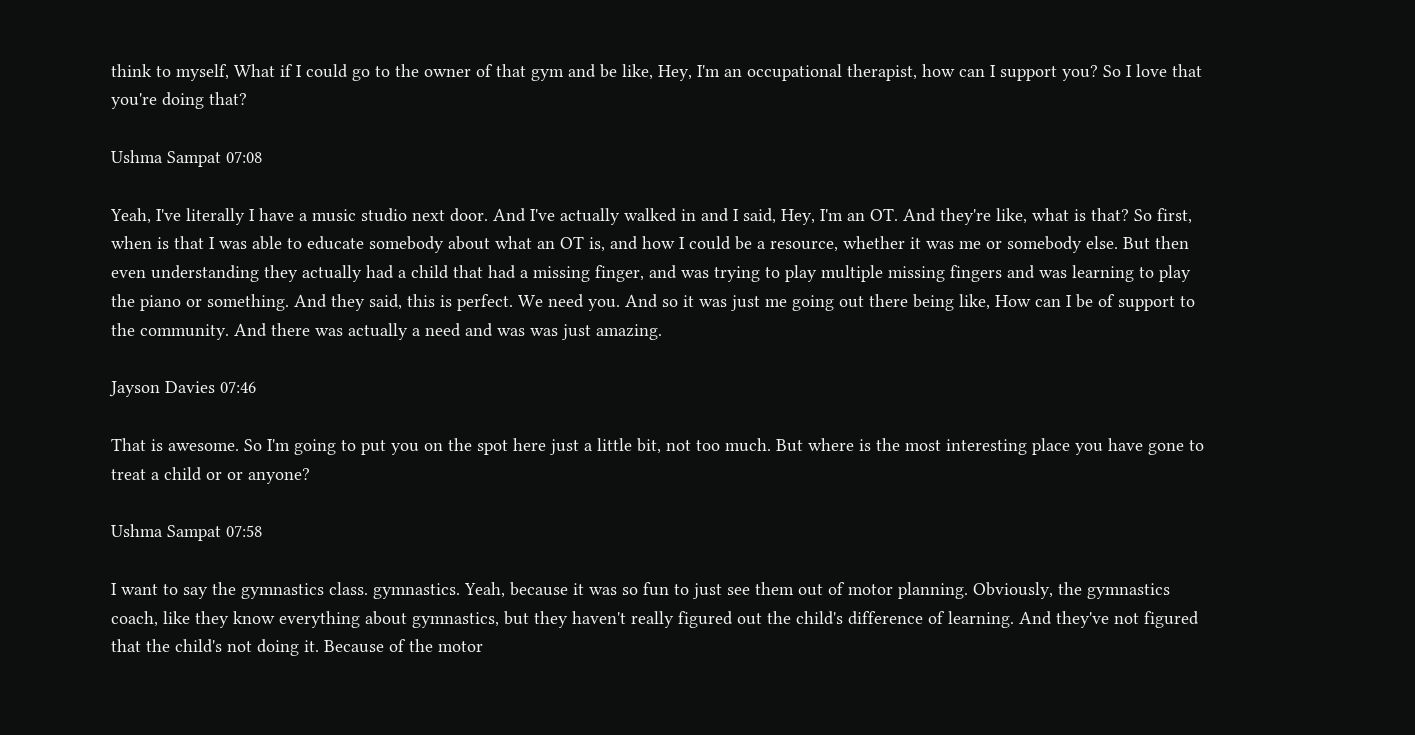think to myself, What if I could go to the owner of that gym and be like, Hey, I'm an occupational therapist, how can I support you? So I love that you're doing that?

Ushma Sampat 07:08

Yeah, I've literally I have a music studio next door. And I've actually walked in and I said, Hey, I'm an OT. And they're like, what is that? So first, when is that I was able to educate somebody about what an OT is, and how I could be a resource, whether it was me or somebody else. But then even understanding they actually had a child that had a missing finger, and was trying to play multiple missing fingers and was learning to play the piano or something. And they said, this is perfect. We need you. And so it was just me going out there being like, How can I be of support to the community. And there was actually a need and was was just amazing.

Jayson Davies 07:46

That is awesome. So I'm going to put you on the spot here just a little bit, not too much. But where is the most interesting place you have gone to treat a child or or anyone?

Ushma Sampat 07:58

I want to say the gymnastics class. gymnastics. Yeah, because it was so fun to just see them out of motor planning. Obviously, the gymnastics coach, like they know everything about gymnastics, but they haven't really figured out the child's difference of learning. And they've not figured that the child's not doing it. Because of the motor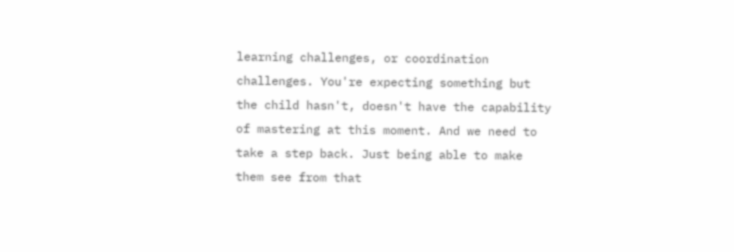learning challenges, or coordination challenges. You're expecting something but the child hasn't, doesn't have the capability of mastering at this moment. And we need to take a step back. Just being able to make them see from that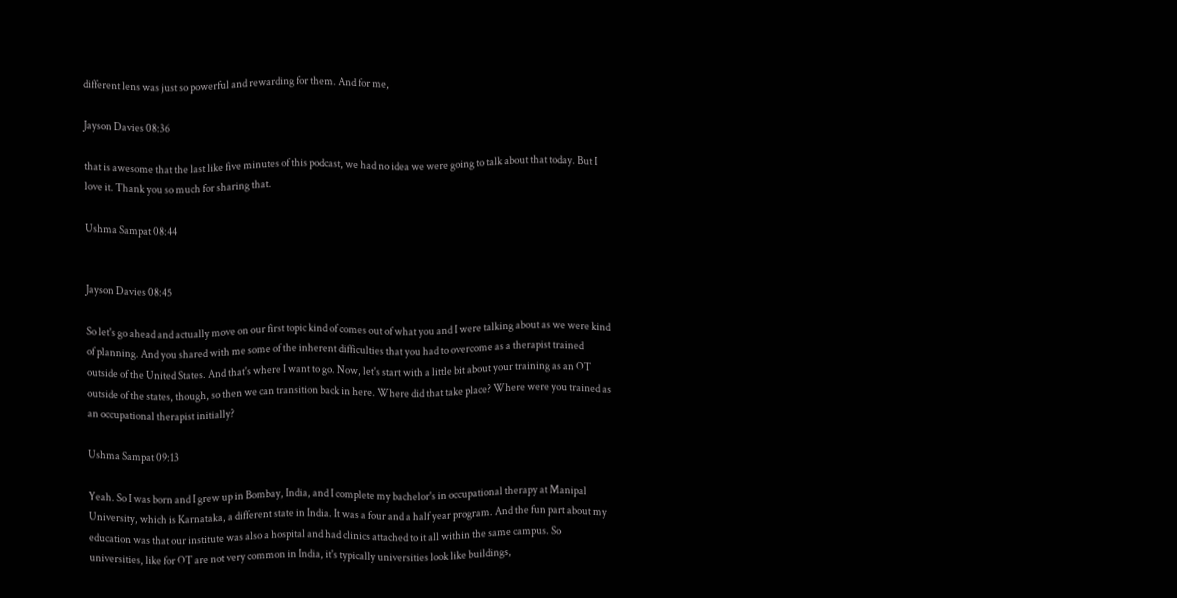different lens was just so powerful and rewarding for them. And for me,

Jayson Davies 08:36

that is awesome that the last like five minutes of this podcast, we had no idea we were going to talk about that today. But I love it. Thank you so much for sharing that.

Ushma Sampat 08:44


Jayson Davies 08:45

So let's go ahead and actually move on our first topic kind of comes out of what you and I were talking about as we were kind of planning. And you shared with me some of the inherent difficulties that you had to overcome as a therapist trained outside of the United States. And that's where I want to go. Now, let's start with a little bit about your training as an OT outside of the states, though, so then we can transition back in here. Where did that take place? Where were you trained as an occupational therapist initially?

Ushma Sampat 09:13

Yeah. So I was born and I grew up in Bombay, India, and I complete my bachelor's in occupational therapy at Manipal University, which is Karnataka, a different state in India. It was a four and a half year program. And the fun part about my education was that our institute was also a hospital and had clinics attached to it all within the same campus. So universities, like for OT are not very common in India, it's typically universities look like buildings,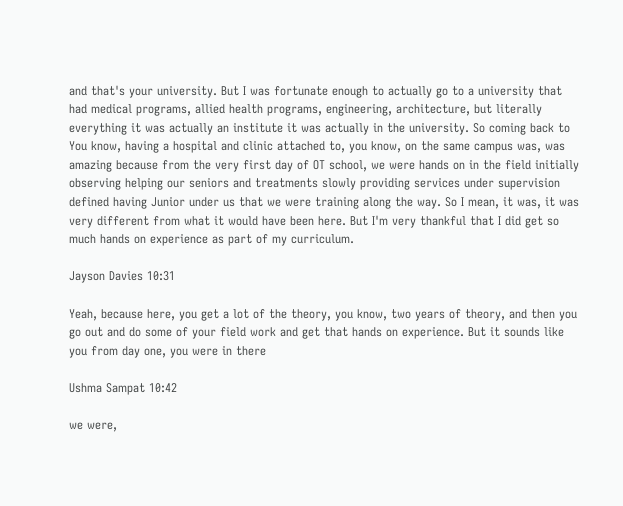and that's your university. But I was fortunate enough to actually go to a university that had medical programs, allied health programs, engineering, architecture, but literally everything it was actually an institute it was actually in the university. So coming back to You know, having a hospital and clinic attached to, you know, on the same campus was, was amazing because from the very first day of OT school, we were hands on in the field initially observing helping our seniors and treatments slowly providing services under supervision defined having Junior under us that we were training along the way. So I mean, it was, it was very different from what it would have been here. But I'm very thankful that I did get so much hands on experience as part of my curriculum.

Jayson Davies 10:31

Yeah, because here, you get a lot of the theory, you know, two years of theory, and then you go out and do some of your field work and get that hands on experience. But it sounds like you from day one, you were in there

Ushma Sampat 10:42

we were,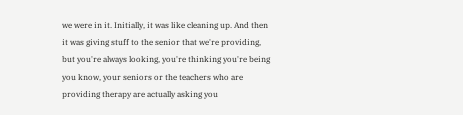we were in it. Initially, it was like cleaning up. And then it was giving stuff to the senior that we're providing, but you're always looking, you're thinking you're being you know, your seniors or the teachers who are providing therapy are actually asking you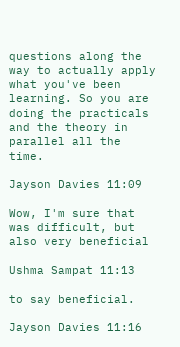questions along the way to actually apply what you've been learning. So you are doing the practicals and the theory in parallel all the time.

Jayson Davies 11:09

Wow, I'm sure that was difficult, but also very beneficial

Ushma Sampat 11:13

to say beneficial.

Jayson Davies 11:16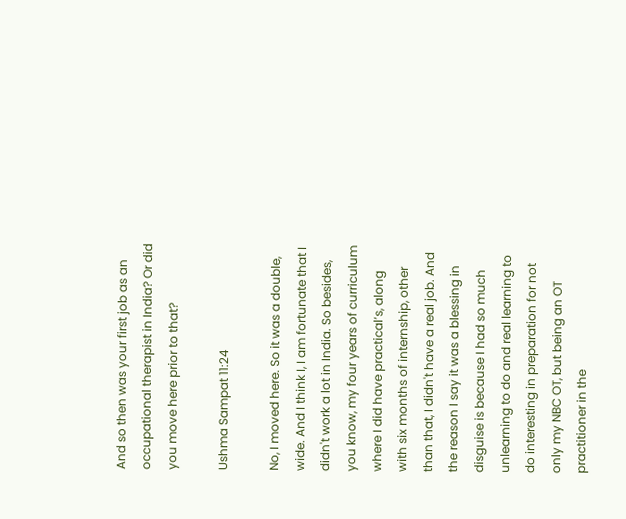And so then was your first job as an occupational therapist in India? Or did you move here prior to that?

Ushma Sampat 11:24

No, I moved here. So it was a double, wide. And I think I, I am fortunate that I didn't work a lot in India. So besides, you know, my four years of curriculum where I did have practical’s, along with six months of internship, other than that, I didn't have a real job. And the reason I say it was a blessing in disguise is because I had so much unlearning to do and real learning to do interesting in preparation for not only my NBC OT, but being an OT practitioner in the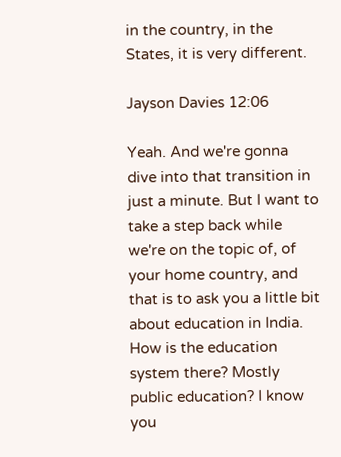in the country, in the States, it is very different.

Jayson Davies 12:06

Yeah. And we're gonna dive into that transition in just a minute. But I want to take a step back while we're on the topic of, of your home country, and that is to ask you a little bit about education in India. How is the education system there? Mostly public education? I know you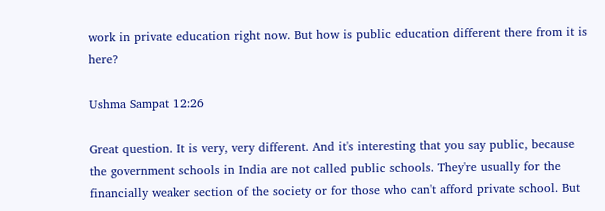work in private education right now. But how is public education different there from it is here?

Ushma Sampat 12:26

Great question. It is very, very different. And it's interesting that you say public, because the government schools in India are not called public schools. They're usually for the financially weaker section of the society or for those who can't afford private school. But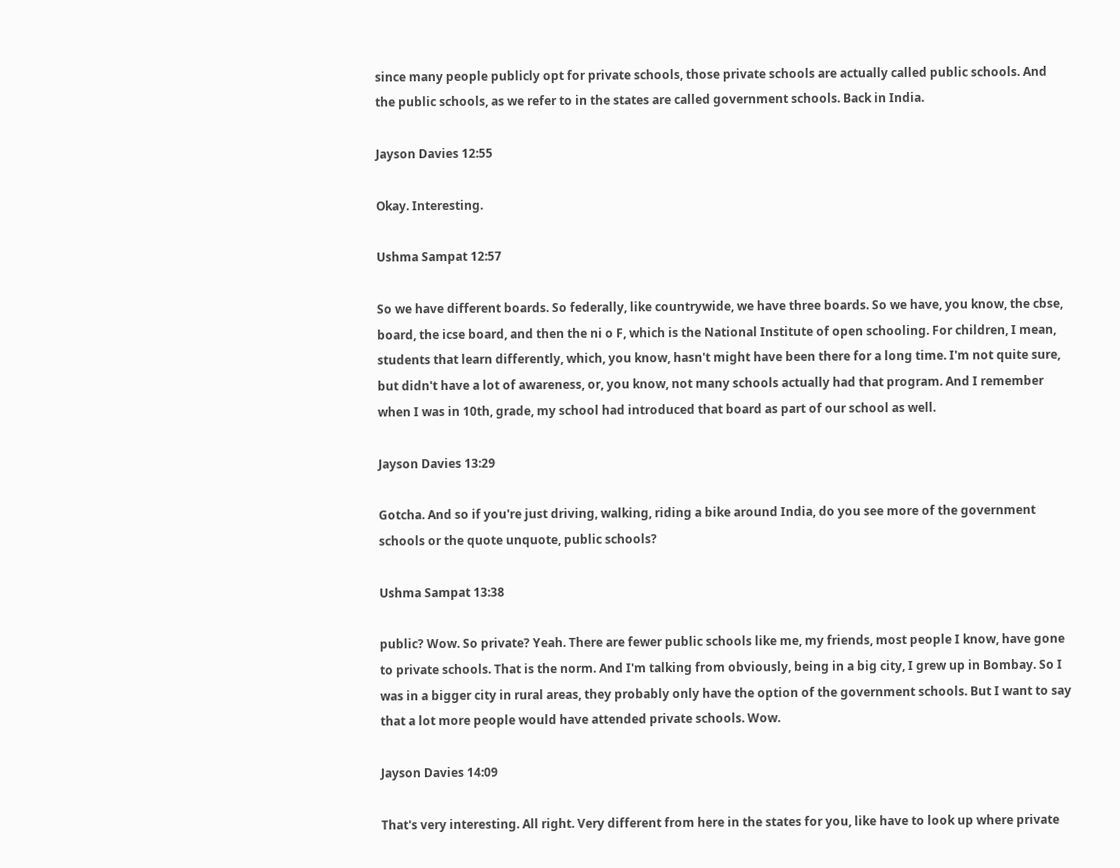since many people publicly opt for private schools, those private schools are actually called public schools. And the public schools, as we refer to in the states are called government schools. Back in India.

Jayson Davies 12:55

Okay. Interesting.

Ushma Sampat 12:57

So we have different boards. So federally, like countrywide, we have three boards. So we have, you know, the cbse, board, the icse board, and then the ni o F, which is the National Institute of open schooling. For children, I mean, students that learn differently, which, you know, hasn't might have been there for a long time. I'm not quite sure, but didn't have a lot of awareness, or, you know, not many schools actually had that program. And I remember when I was in 10th, grade, my school had introduced that board as part of our school as well.

Jayson Davies 13:29

Gotcha. And so if you're just driving, walking, riding a bike around India, do you see more of the government schools or the quote unquote, public schools?

Ushma Sampat 13:38

public? Wow. So private? Yeah. There are fewer public schools like me, my friends, most people I know, have gone to private schools. That is the norm. And I'm talking from obviously, being in a big city, I grew up in Bombay. So I was in a bigger city in rural areas, they probably only have the option of the government schools. But I want to say that a lot more people would have attended private schools. Wow.

Jayson Davies 14:09

That's very interesting. All right. Very different from here in the states for you, like have to look up where private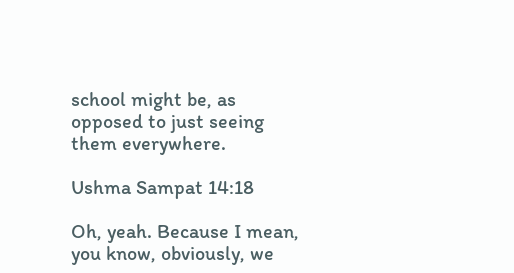school might be, as opposed to just seeing them everywhere.

Ushma Sampat 14:18

Oh, yeah. Because I mean, you know, obviously, we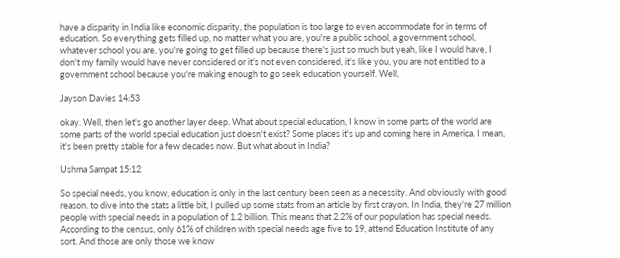have a disparity in India like economic disparity, the population is too large to even accommodate for in terms of education. So everything gets filled up, no matter what you are, you're a public school, a government school, whatever school you are, you're going to get filled up because there's just so much but yeah, like I would have, I don't my family would have never considered or it's not even considered, it's like you, you are not entitled to a government school because you're making enough to go seek education yourself. Well,

Jayson Davies 14:53

okay. Well, then let's go another layer deep. What about special education, I know in some parts of the world are some parts of the world special education just doesn't exist? Some places it's up and coming here in America. I mean, it's been pretty stable for a few decades now. But what about in India?

Ushma Sampat 15:12

So special needs, you know, education is only in the last century been seen as a necessity. And obviously with good reason. to dive into the stats a little bit, I pulled up some stats from an article by first crayon. In India, they're 27 million people with special needs in a population of 1.2 billion. This means that 2.2% of our population has special needs. According to the census, only 61% of children with special needs age five to 19, attend Education Institute of any sort. And those are only those we know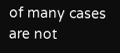of many cases are not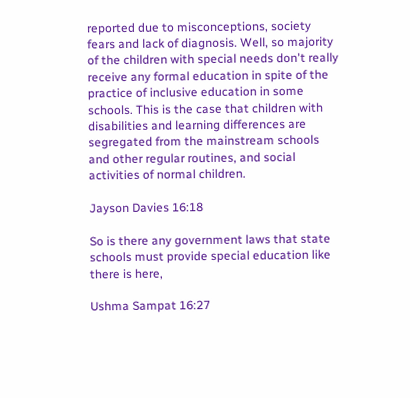reported due to misconceptions, society fears and lack of diagnosis. Well, so majority of the children with special needs don't really receive any formal education in spite of the practice of inclusive education in some schools. This is the case that children with disabilities and learning differences are segregated from the mainstream schools and other regular routines, and social activities of normal children.

Jayson Davies 16:18

So is there any government laws that state schools must provide special education like there is here,

Ushma Sampat 16:27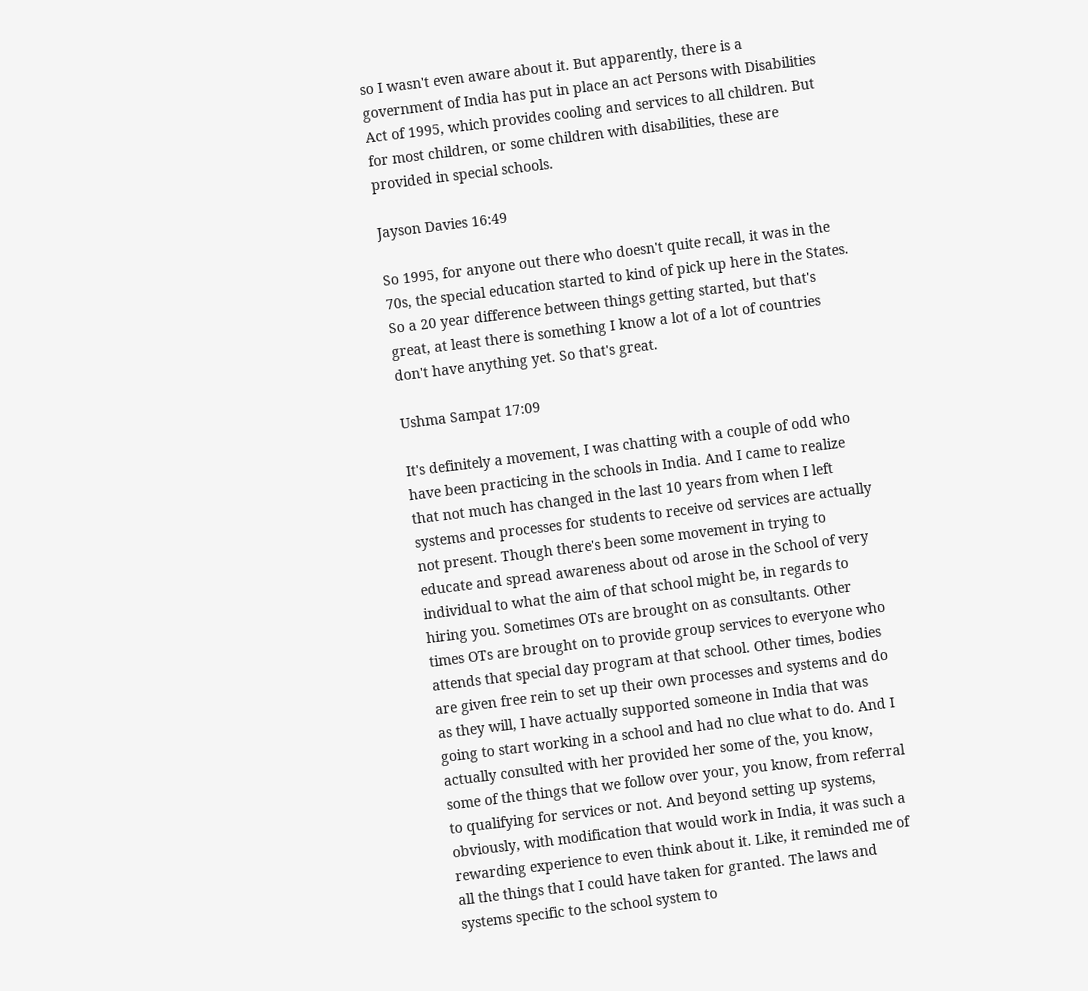so I wasn't even aware about it. But apparently, there is a government of India has put in place an act Persons with Disabilities Act of 1995, which provides cooling and services to all children. But for most children, or some children with disabilities, these are provided in special schools.

Jayson Davies 16:49

So 1995, for anyone out there who doesn't quite recall, it was in the 70s, the special education started to kind of pick up here in the States. So a 20 year difference between things getting started, but that's great, at least there is something I know a lot of a lot of countries don't have anything yet. So that's great.

Ushma Sampat 17:09

It's definitely a movement, I was chatting with a couple of odd who have been practicing in the schools in India. And I came to realize that not much has changed in the last 10 years from when I left systems and processes for students to receive od services are actually not present. Though there's been some movement in trying to educate and spread awareness about od arose in the School of very individual to what the aim of that school might be, in regards to hiring you. Sometimes OTs are brought on as consultants. Other times OTs are brought on to provide group services to everyone who attends that special day program at that school. Other times, bodies are given free rein to set up their own processes and systems and do as they will, I have actually supported someone in India that was going to start working in a school and had no clue what to do. And I actually consulted with her provided her some of the, you know, some of the things that we follow over your, you know, from referral to qualifying for services or not. And beyond setting up systems, obviously, with modification that would work in India, it was such a rewarding experience to even think about it. Like, it reminded me of all the things that I could have taken for granted. The laws and systems specific to the school system to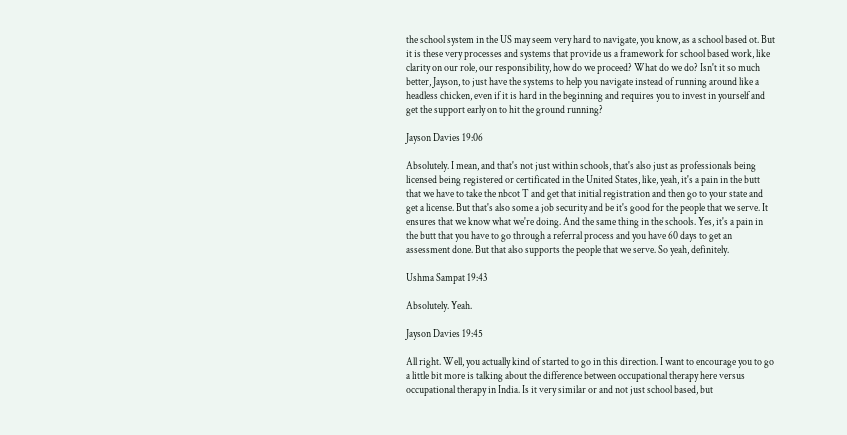the school system in the US may seem very hard to navigate, you know, as a school based ot. But it is these very processes and systems that provide us a framework for school based work, like clarity on our role, our responsibility, how do we proceed? What do we do? Isn't it so much better, Jayson, to just have the systems to help you navigate instead of running around like a headless chicken, even if it is hard in the beginning and requires you to invest in yourself and get the support early on to hit the ground running?

Jayson Davies 19:06

Absolutely. I mean, and that's not just within schools, that's also just as professionals being licensed being registered or certificated in the United States, like, yeah, it's a pain in the butt that we have to take the nbcot T and get that initial registration and then go to your state and get a license. But that's also some a job security and be it's good for the people that we serve. It ensures that we know what we're doing. And the same thing in the schools. Yes, it's a pain in the butt that you have to go through a referral process and you have 60 days to get an assessment done. But that also supports the people that we serve. So yeah, definitely.

Ushma Sampat 19:43

Absolutely. Yeah.

Jayson Davies 19:45

All right. Well, you actually kind of started to go in this direction. I want to encourage you to go a little bit more is talking about the difference between occupational therapy here versus occupational therapy in India. Is it very similar or and not just school based, but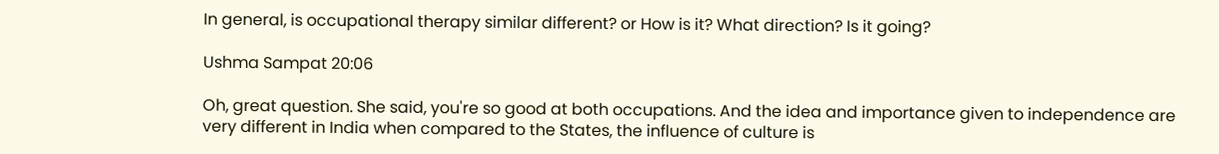In general, is occupational therapy similar different? or How is it? What direction? Is it going?

Ushma Sampat 20:06

Oh, great question. She said, you're so good at both occupations. And the idea and importance given to independence are very different in India when compared to the States, the influence of culture is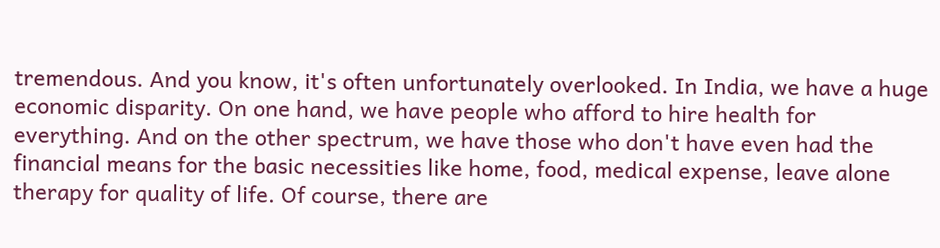tremendous. And you know, it's often unfortunately overlooked. In India, we have a huge economic disparity. On one hand, we have people who afford to hire health for everything. And on the other spectrum, we have those who don't have even had the financial means for the basic necessities like home, food, medical expense, leave alone therapy for quality of life. Of course, there are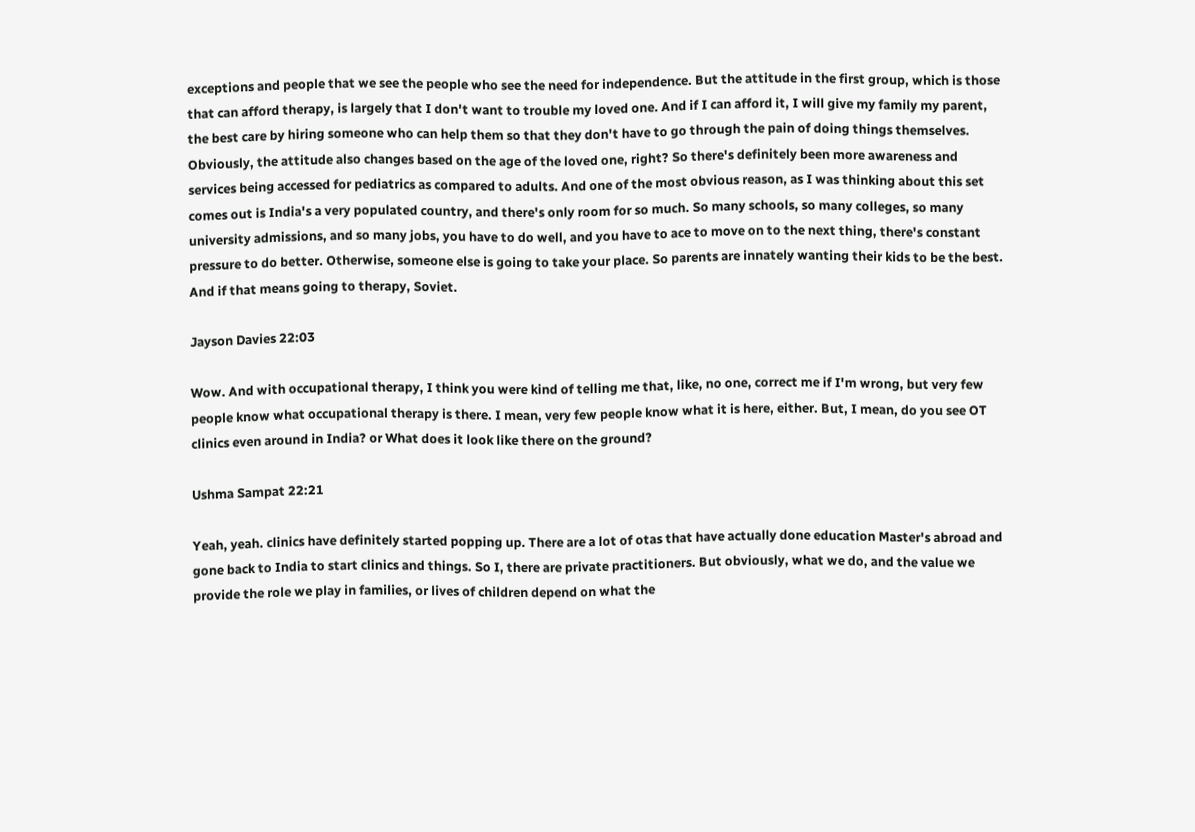exceptions and people that we see the people who see the need for independence. But the attitude in the first group, which is those that can afford therapy, is largely that I don't want to trouble my loved one. And if I can afford it, I will give my family my parent, the best care by hiring someone who can help them so that they don't have to go through the pain of doing things themselves. Obviously, the attitude also changes based on the age of the loved one, right? So there's definitely been more awareness and services being accessed for pediatrics as compared to adults. And one of the most obvious reason, as I was thinking about this set comes out is India's a very populated country, and there's only room for so much. So many schools, so many colleges, so many university admissions, and so many jobs, you have to do well, and you have to ace to move on to the next thing, there's constant pressure to do better. Otherwise, someone else is going to take your place. So parents are innately wanting their kids to be the best. And if that means going to therapy, Soviet.

Jayson Davies 22:03

Wow. And with occupational therapy, I think you were kind of telling me that, like, no one, correct me if I'm wrong, but very few people know what occupational therapy is there. I mean, very few people know what it is here, either. But, I mean, do you see OT clinics even around in India? or What does it look like there on the ground?

Ushma Sampat 22:21

Yeah, yeah. clinics have definitely started popping up. There are a lot of otas that have actually done education Master's abroad and gone back to India to start clinics and things. So I, there are private practitioners. But obviously, what we do, and the value we provide the role we play in families, or lives of children depend on what the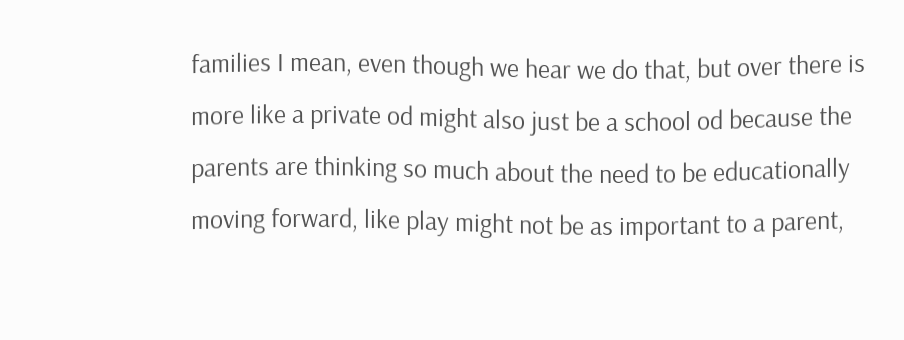families I mean, even though we hear we do that, but over there is more like a private od might also just be a school od because the parents are thinking so much about the need to be educationally moving forward, like play might not be as important to a parent,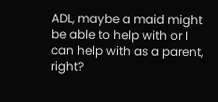ADL, maybe a maid might be able to help with or I can help with as a parent, right?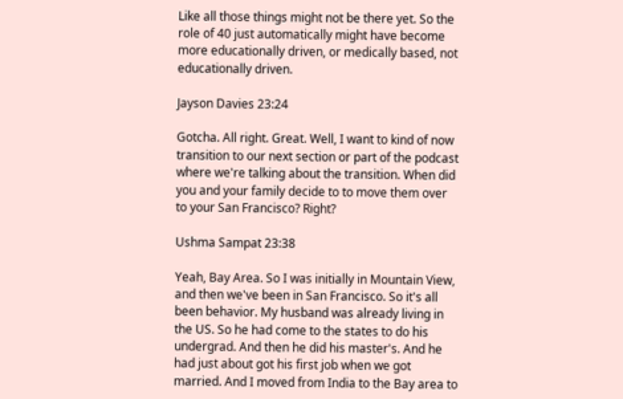Like all those things might not be there yet. So the role of 40 just automatically might have become more educationally driven, or medically based, not educationally driven.

Jayson Davies 23:24

Gotcha. All right. Great. Well, I want to kind of now transition to our next section or part of the podcast where we're talking about the transition. When did you and your family decide to to move them over to your San Francisco? Right?

Ushma Sampat 23:38

Yeah, Bay Area. So I was initially in Mountain View, and then we've been in San Francisco. So it's all been behavior. My husband was already living in the US. So he had come to the states to do his undergrad. And then he did his master's. And he had just about got his first job when we got married. And I moved from India to the Bay area to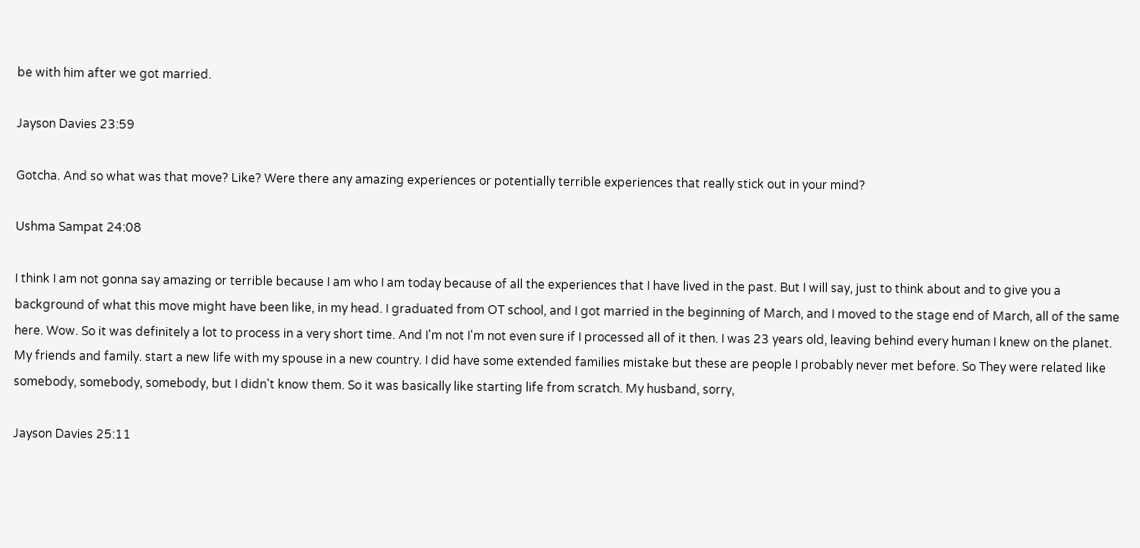be with him after we got married.

Jayson Davies 23:59

Gotcha. And so what was that move? Like? Were there any amazing experiences or potentially terrible experiences that really stick out in your mind?

Ushma Sampat 24:08

I think I am not gonna say amazing or terrible because I am who I am today because of all the experiences that I have lived in the past. But I will say, just to think about and to give you a background of what this move might have been like, in my head. I graduated from OT school, and I got married in the beginning of March, and I moved to the stage end of March, all of the same here. Wow. So it was definitely a lot to process in a very short time. And I'm not I'm not even sure if I processed all of it then. I was 23 years old, leaving behind every human I knew on the planet. My friends and family. start a new life with my spouse in a new country. I did have some extended families mistake but these are people I probably never met before. So They were related like somebody, somebody, somebody, but I didn't know them. So it was basically like starting life from scratch. My husband, sorry,

Jayson Davies 25:11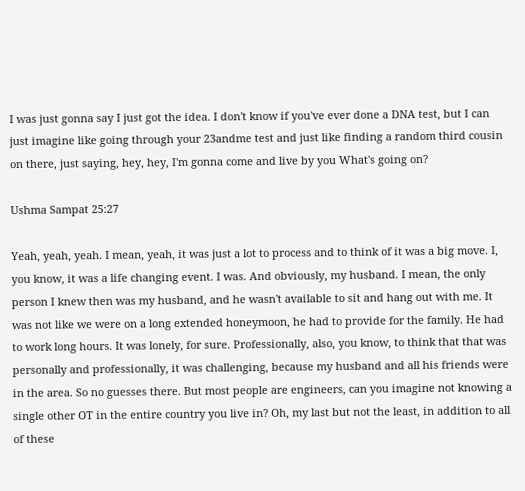I was just gonna say I just got the idea. I don't know if you've ever done a DNA test, but I can just imagine like going through your 23andme test and just like finding a random third cousin on there, just saying, hey, hey, I'm gonna come and live by you What's going on?

Ushma Sampat 25:27

Yeah, yeah, yeah. I mean, yeah, it was just a lot to process and to think of it was a big move. I, you know, it was a life changing event. I was. And obviously, my husband. I mean, the only person I knew then was my husband, and he wasn't available to sit and hang out with me. It was not like we were on a long extended honeymoon, he had to provide for the family. He had to work long hours. It was lonely, for sure. Professionally, also, you know, to think that that was personally and professionally, it was challenging, because my husband and all his friends were in the area. So no guesses there. But most people are engineers, can you imagine not knowing a single other OT in the entire country you live in? Oh, my last but not the least, in addition to all of these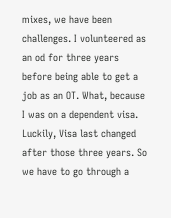mixes, we have been challenges. I volunteered as an od for three years before being able to get a job as an OT. What, because I was on a dependent visa. Luckily, Visa last changed after those three years. So we have to go through a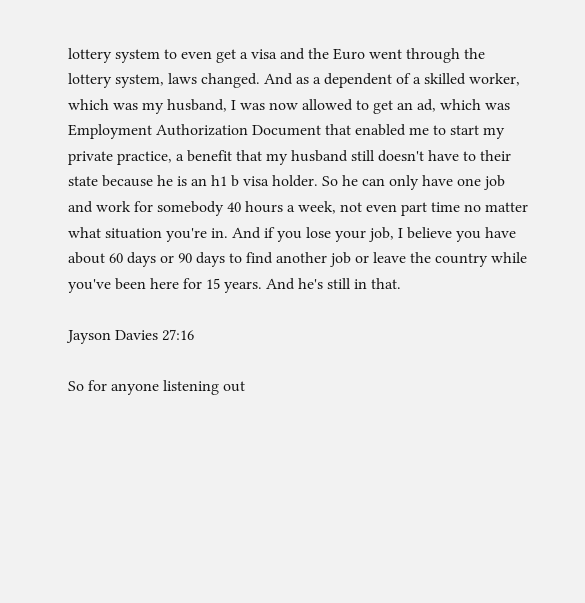lottery system to even get a visa and the Euro went through the lottery system, laws changed. And as a dependent of a skilled worker, which was my husband, I was now allowed to get an ad, which was Employment Authorization Document that enabled me to start my private practice, a benefit that my husband still doesn't have to their state because he is an h1 b visa holder. So he can only have one job and work for somebody 40 hours a week, not even part time no matter what situation you're in. And if you lose your job, I believe you have about 60 days or 90 days to find another job or leave the country while you've been here for 15 years. And he's still in that.

Jayson Davies 27:16

So for anyone listening out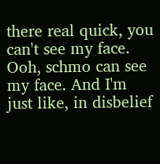there real quick, you can't see my face. Ooh, schmo can see my face. And I'm just like, in disbelief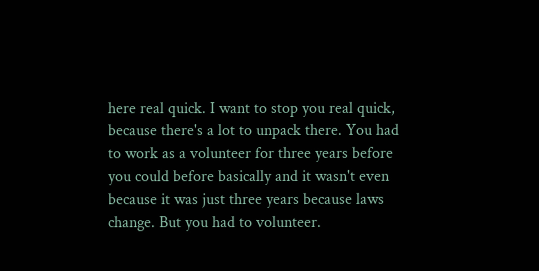here real quick. I want to stop you real quick, because there's a lot to unpack there. You had to work as a volunteer for three years before you could before basically and it wasn't even because it was just three years because laws change. But you had to volunteer.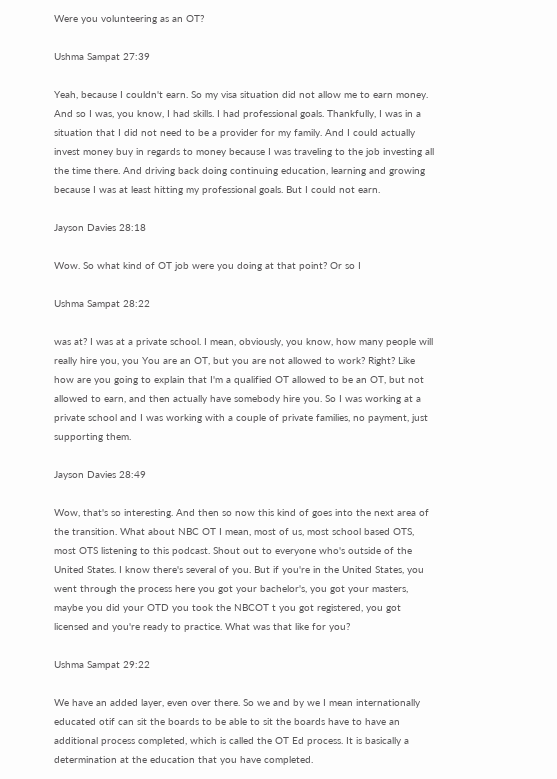Were you volunteering as an OT?

Ushma Sampat 27:39

Yeah, because I couldn't earn. So my visa situation did not allow me to earn money. And so I was, you know, I had skills. I had professional goals. Thankfully, I was in a situation that I did not need to be a provider for my family. And I could actually invest money buy in regards to money because I was traveling to the job investing all the time there. And driving back doing continuing education, learning and growing because I was at least hitting my professional goals. But I could not earn.

Jayson Davies 28:18

Wow. So what kind of OT job were you doing at that point? Or so I

Ushma Sampat 28:22

was at? I was at a private school. I mean, obviously, you know, how many people will really hire you, you You are an OT, but you are not allowed to work? Right? Like how are you going to explain that I'm a qualified OT allowed to be an OT, but not allowed to earn, and then actually have somebody hire you. So I was working at a private school and I was working with a couple of private families, no payment, just supporting them.

Jayson Davies 28:49

Wow, that's so interesting. And then so now this kind of goes into the next area of the transition. What about NBC OT I mean, most of us, most school based OTS, most OTS listening to this podcast. Shout out to everyone who's outside of the United States. I know there's several of you. But if you're in the United States, you went through the process here you got your bachelor's, you got your masters, maybe you did your OTD you took the NBCOT t you got registered, you got licensed and you're ready to practice. What was that like for you?

Ushma Sampat 29:22

We have an added layer, even over there. So we and by we I mean internationally educated otif can sit the boards to be able to sit the boards have to have an additional process completed, which is called the OT Ed process. It is basically a determination at the education that you have completed.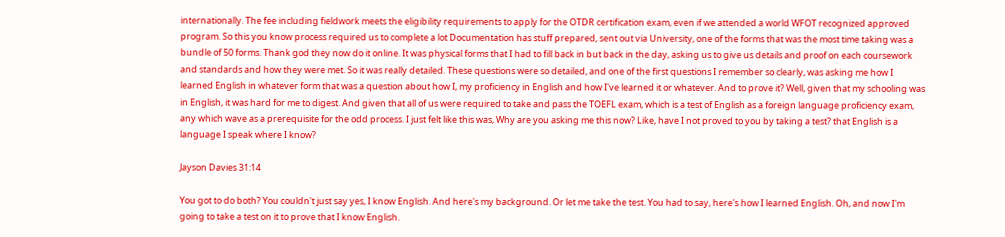internationally. The fee including fieldwork meets the eligibility requirements to apply for the OTDR certification exam, even if we attended a world WFOT recognized approved program. So this you know process required us to complete a lot Documentation has stuff prepared, sent out via University, one of the forms that was the most time taking was a bundle of 50 forms. Thank god they now do it online. It was physical forms that I had to fill back in but back in the day, asking us to give us details and proof on each coursework and standards and how they were met. So it was really detailed. These questions were so detailed, and one of the first questions I remember so clearly, was asking me how I learned English in whatever form that was a question about how I, my proficiency in English and how I've learned it or whatever. And to prove it? Well, given that my schooling was in English, it was hard for me to digest. And given that all of us were required to take and pass the TOEFL exam, which is a test of English as a foreign language proficiency exam, any which wave as a prerequisite for the odd process. I just felt like this was, Why are you asking me this now? Like, have I not proved to you by taking a test? that English is a language I speak where I know?

Jayson Davies 31:14

You got to do both? You couldn't just say yes, I know English. And here's my background. Or let me take the test. You had to say, here's how I learned English. Oh, and now I'm going to take a test on it to prove that I know English.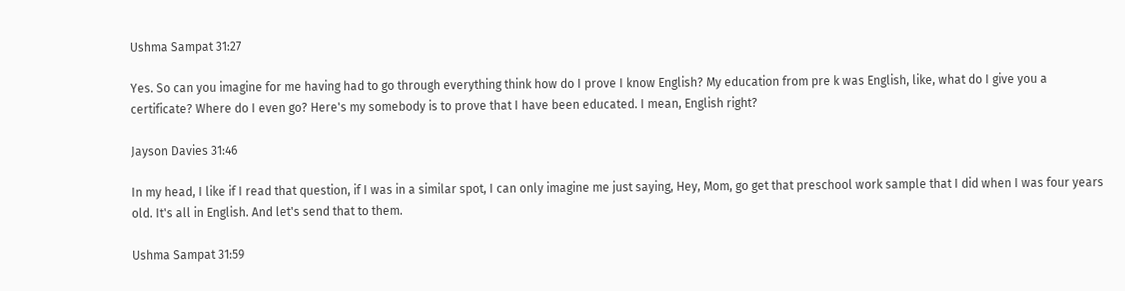Ushma Sampat 31:27

Yes. So can you imagine for me having had to go through everything think how do I prove I know English? My education from pre k was English, like, what do I give you a certificate? Where do I even go? Here's my somebody is to prove that I have been educated. I mean, English right?

Jayson Davies 31:46

In my head, I like if I read that question, if I was in a similar spot, I can only imagine me just saying, Hey, Mom, go get that preschool work sample that I did when I was four years old. It's all in English. And let's send that to them.

Ushma Sampat 31:59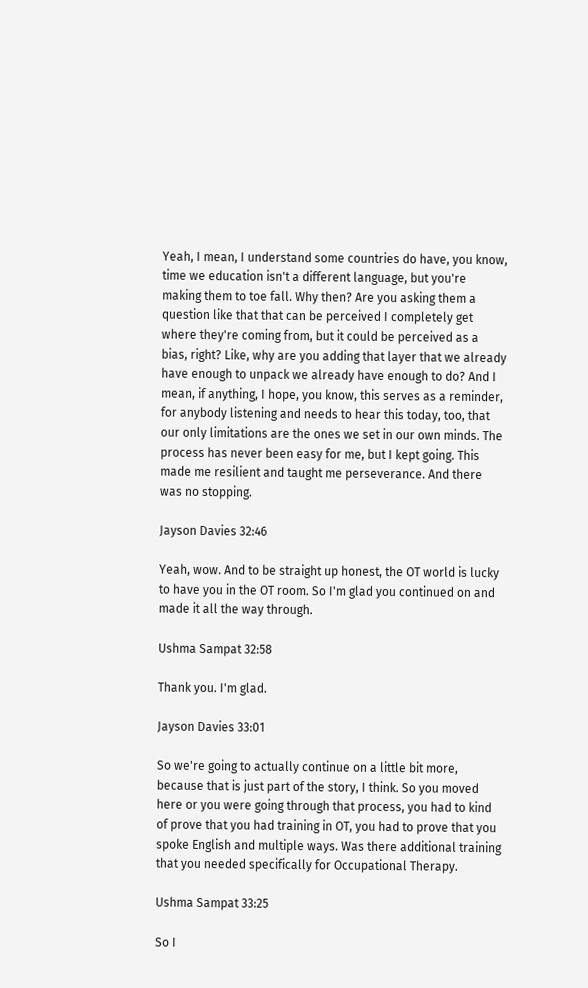Yeah, I mean, I understand some countries do have, you know, time we education isn't a different language, but you're making them to toe fall. Why then? Are you asking them a question like that that can be perceived I completely get where they're coming from, but it could be perceived as a bias, right? Like, why are you adding that layer that we already have enough to unpack we already have enough to do? And I mean, if anything, I hope, you know, this serves as a reminder, for anybody listening and needs to hear this today, too, that our only limitations are the ones we set in our own minds. The process has never been easy for me, but I kept going. This made me resilient and taught me perseverance. And there was no stopping.

Jayson Davies 32:46

Yeah, wow. And to be straight up honest, the OT world is lucky to have you in the OT room. So I'm glad you continued on and made it all the way through.

Ushma Sampat 32:58

Thank you. I'm glad.

Jayson Davies 33:01

So we're going to actually continue on a little bit more, because that is just part of the story, I think. So you moved here or you were going through that process, you had to kind of prove that you had training in OT, you had to prove that you spoke English and multiple ways. Was there additional training that you needed specifically for Occupational Therapy.

Ushma Sampat 33:25

So I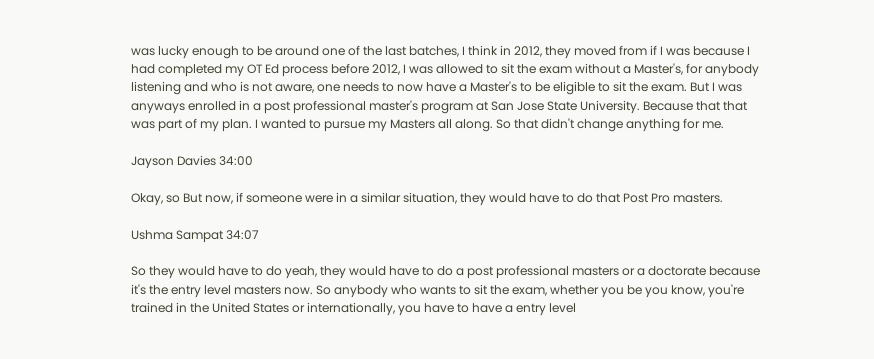was lucky enough to be around one of the last batches, I think in 2012, they moved from if I was because I had completed my OT Ed process before 2012, I was allowed to sit the exam without a Master's, for anybody listening and who is not aware, one needs to now have a Master's to be eligible to sit the exam. But I was anyways enrolled in a post professional master's program at San Jose State University. Because that that was part of my plan. I wanted to pursue my Masters all along. So that didn't change anything for me.

Jayson Davies 34:00

Okay, so But now, if someone were in a similar situation, they would have to do that Post Pro masters.

Ushma Sampat 34:07

So they would have to do yeah, they would have to do a post professional masters or a doctorate because it's the entry level masters now. So anybody who wants to sit the exam, whether you be you know, you're trained in the United States or internationally, you have to have a entry level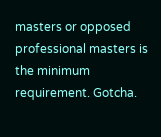masters or opposed professional masters is the minimum requirement. Gotcha.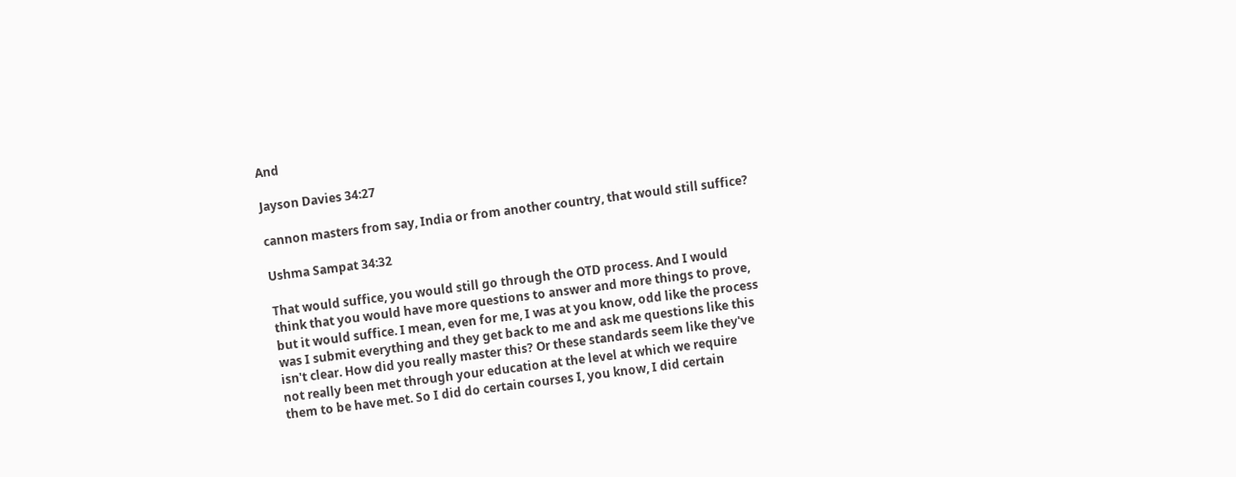And

Jayson Davies 34:27

cannon masters from say, India or from another country, that would still suffice?

Ushma Sampat 34:32

That would suffice, you would still go through the OTD process. And I would think that you would have more questions to answer and more things to prove, but it would suffice. I mean, even for me, I was at you know, odd like the process was I submit everything and they get back to me and ask me questions like this isn't clear. How did you really master this? Or these standards seem like they've not really been met through your education at the level at which we require them to be have met. So I did do certain courses I, you know, I did certain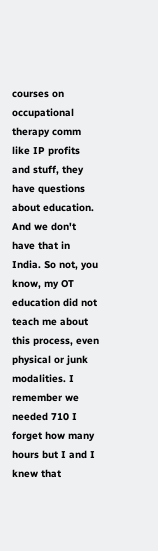courses on occupational therapy comm like IP profits and stuff, they have questions about education. And we don't have that in India. So not, you know, my OT education did not teach me about this process, even physical or junk modalities. I remember we needed 710 I forget how many hours but I and I knew that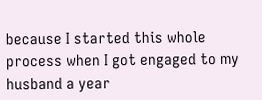because I started this whole process when I got engaged to my husband a year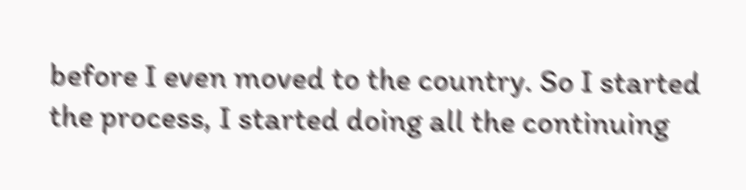before I even moved to the country. So I started the process, I started doing all the continuing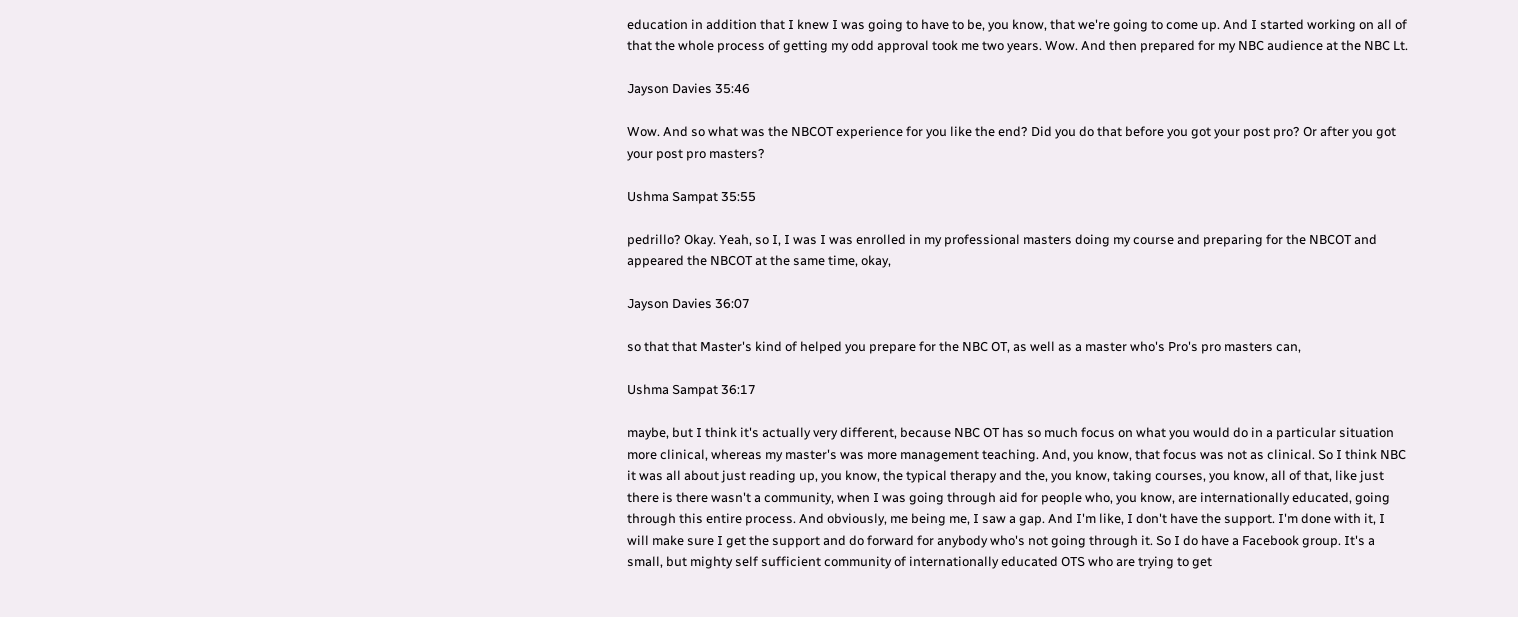education in addition that I knew I was going to have to be, you know, that we're going to come up. And I started working on all of that the whole process of getting my odd approval took me two years. Wow. And then prepared for my NBC audience at the NBC Lt.

Jayson Davies 35:46

Wow. And so what was the NBCOT experience for you like the end? Did you do that before you got your post pro? Or after you got your post pro masters?

Ushma Sampat 35:55

pedrillo? Okay. Yeah, so I, I was I was enrolled in my professional masters doing my course and preparing for the NBCOT and appeared the NBCOT at the same time, okay,

Jayson Davies 36:07

so that that Master's kind of helped you prepare for the NBC OT, as well as a master who's Pro's pro masters can,

Ushma Sampat 36:17

maybe, but I think it's actually very different, because NBC OT has so much focus on what you would do in a particular situation more clinical, whereas my master's was more management teaching. And, you know, that focus was not as clinical. So I think NBC it was all about just reading up, you know, the typical therapy and the, you know, taking courses, you know, all of that, like just there is there wasn't a community, when I was going through aid for people who, you know, are internationally educated, going through this entire process. And obviously, me being me, I saw a gap. And I'm like, I don't have the support. I'm done with it, I will make sure I get the support and do forward for anybody who's not going through it. So I do have a Facebook group. It's a small, but mighty self sufficient community of internationally educated OTS who are trying to get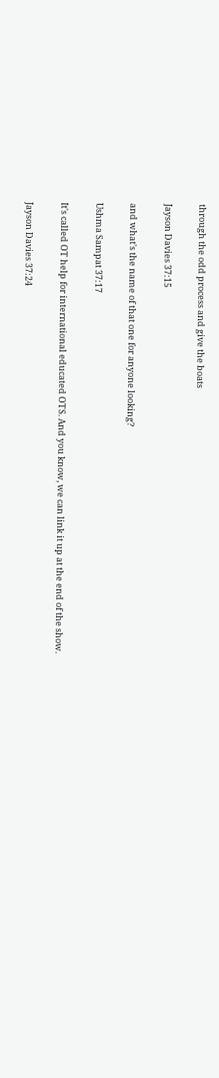through the odd process and give the boats

Jayson Davies 37:15

and what's the name of that one for anyone looking?

Ushma Sampat 37:17

It's called OT help for international educated OTS. And you know, we can link it up at the end of the show.

Jayson Davies 37:24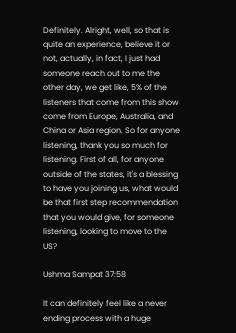Definitely. Alright, well, so that is quite an experience, believe it or not, actually, in fact, I just had someone reach out to me the other day, we get like, 5% of the listeners that come from this show come from Europe, Australia, and China or Asia region. So for anyone listening, thank you so much for listening. First of all, for anyone outside of the states, it's a blessing to have you joining us, what would be that first step recommendation that you would give, for someone listening, looking to move to the US?

Ushma Sampat 37:58

It can definitely feel like a never ending process with a huge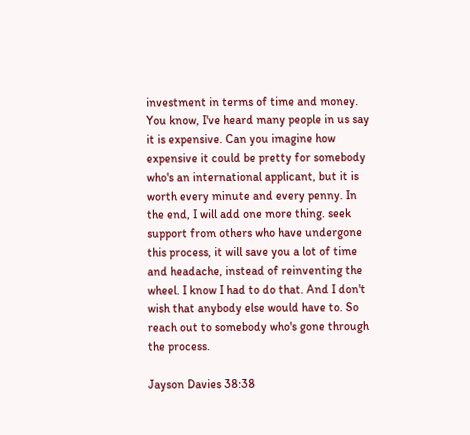investment in terms of time and money. You know, I've heard many people in us say it is expensive. Can you imagine how expensive it could be pretty for somebody who's an international applicant, but it is worth every minute and every penny. In the end, I will add one more thing. seek support from others who have undergone this process, it will save you a lot of time and headache, instead of reinventing the wheel. I know I had to do that. And I don't wish that anybody else would have to. So reach out to somebody who's gone through the process.

Jayson Davies 38:38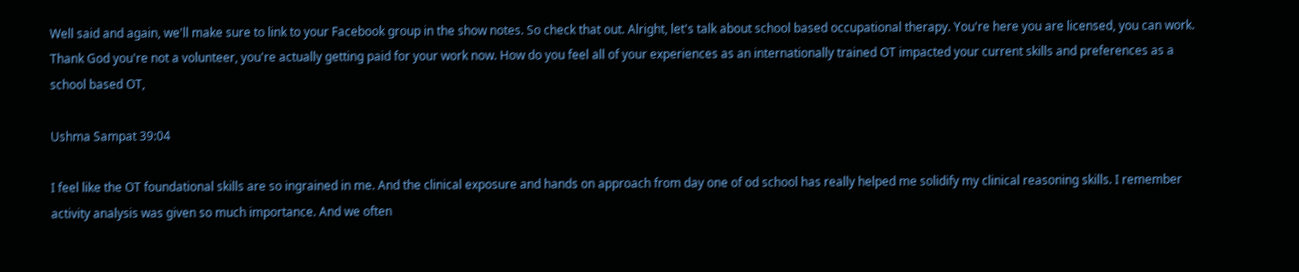Well said and again, we'll make sure to link to your Facebook group in the show notes. So check that out. Alright, let's talk about school based occupational therapy. You're here you are licensed, you can work. Thank God you're not a volunteer, you're actually getting paid for your work now. How do you feel all of your experiences as an internationally trained OT impacted your current skills and preferences as a school based OT,

Ushma Sampat 39:04

I feel like the OT foundational skills are so ingrained in me. And the clinical exposure and hands on approach from day one of od school has really helped me solidify my clinical reasoning skills. I remember activity analysis was given so much importance. And we often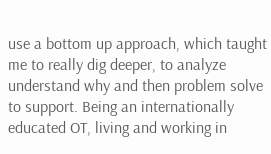use a bottom up approach, which taught me to really dig deeper, to analyze understand why and then problem solve to support. Being an internationally educated OT, living and working in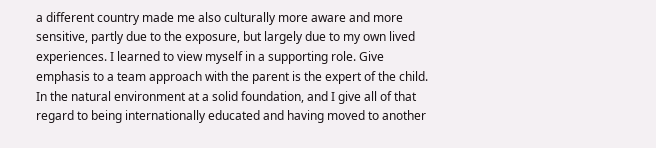a different country made me also culturally more aware and more sensitive, partly due to the exposure, but largely due to my own lived experiences. I learned to view myself in a supporting role. Give emphasis to a team approach with the parent is the expert of the child. In the natural environment at a solid foundation, and I give all of that regard to being internationally educated and having moved to another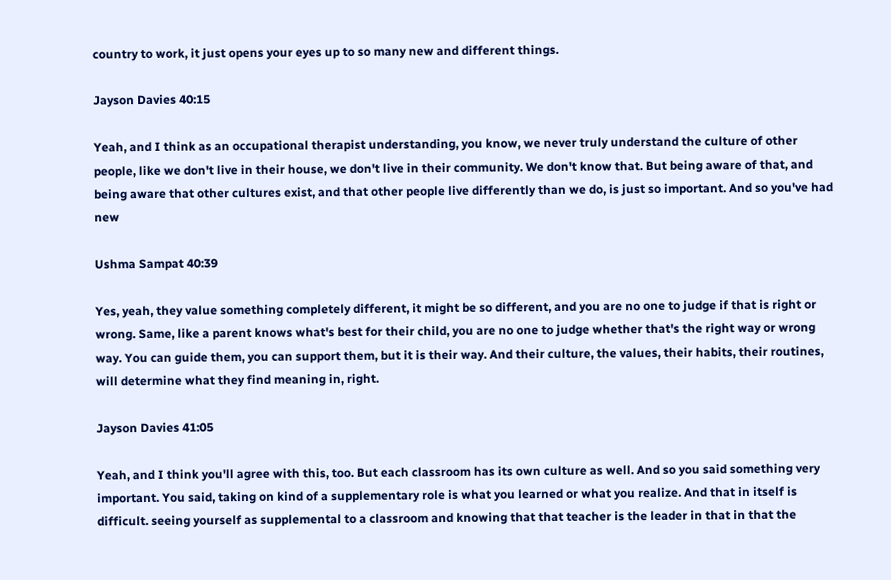country to work, it just opens your eyes up to so many new and different things.

Jayson Davies 40:15

Yeah, and I think as an occupational therapist understanding, you know, we never truly understand the culture of other people, like we don't live in their house, we don't live in their community. We don't know that. But being aware of that, and being aware that other cultures exist, and that other people live differently than we do, is just so important. And so you've had new

Ushma Sampat 40:39

Yes, yeah, they value something completely different, it might be so different, and you are no one to judge if that is right or wrong. Same, like a parent knows what's best for their child, you are no one to judge whether that's the right way or wrong way. You can guide them, you can support them, but it is their way. And their culture, the values, their habits, their routines, will determine what they find meaning in, right.

Jayson Davies 41:05

Yeah, and I think you'll agree with this, too. But each classroom has its own culture as well. And so you said something very important. You said, taking on kind of a supplementary role is what you learned or what you realize. And that in itself is difficult. seeing yourself as supplemental to a classroom and knowing that that teacher is the leader in that in that the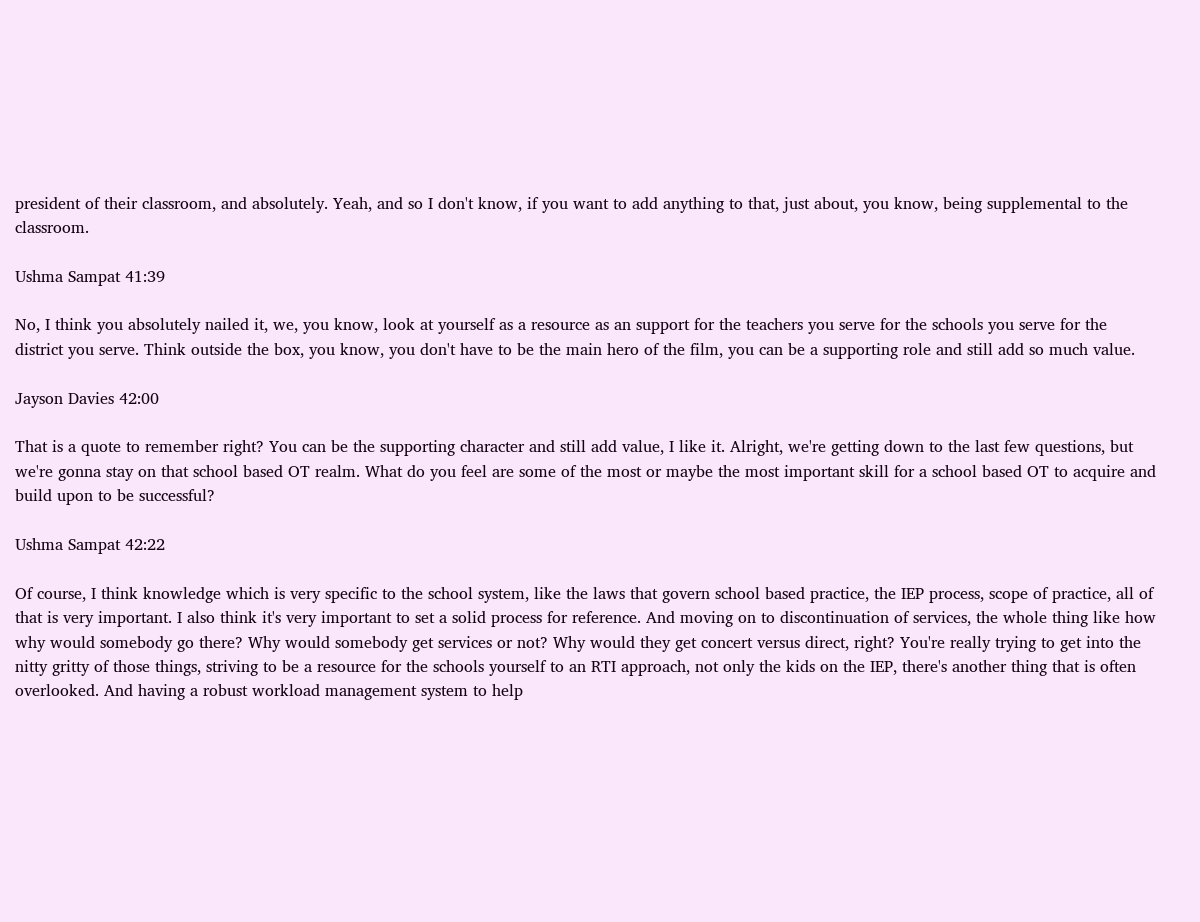president of their classroom, and absolutely. Yeah, and so I don't know, if you want to add anything to that, just about, you know, being supplemental to the classroom.

Ushma Sampat 41:39

No, I think you absolutely nailed it, we, you know, look at yourself as a resource as an support for the teachers you serve for the schools you serve for the district you serve. Think outside the box, you know, you don't have to be the main hero of the film, you can be a supporting role and still add so much value.

Jayson Davies 42:00

That is a quote to remember right? You can be the supporting character and still add value, I like it. Alright, we're getting down to the last few questions, but we're gonna stay on that school based OT realm. What do you feel are some of the most or maybe the most important skill for a school based OT to acquire and build upon to be successful?

Ushma Sampat 42:22

Of course, I think knowledge which is very specific to the school system, like the laws that govern school based practice, the IEP process, scope of practice, all of that is very important. I also think it's very important to set a solid process for reference. And moving on to discontinuation of services, the whole thing like how why would somebody go there? Why would somebody get services or not? Why would they get concert versus direct, right? You're really trying to get into the nitty gritty of those things, striving to be a resource for the schools yourself to an RTI approach, not only the kids on the IEP, there's another thing that is often overlooked. And having a robust workload management system to help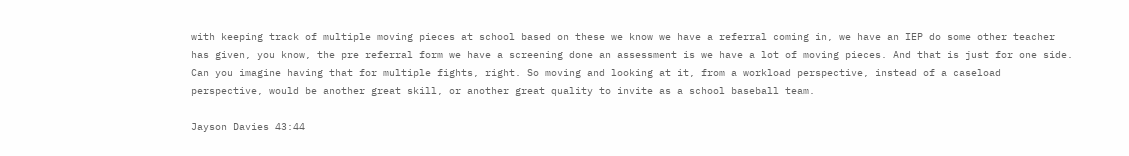with keeping track of multiple moving pieces at school based on these we know we have a referral coming in, we have an IEP do some other teacher has given, you know, the pre referral form we have a screening done an assessment is we have a lot of moving pieces. And that is just for one side. Can you imagine having that for multiple fights, right. So moving and looking at it, from a workload perspective, instead of a caseload perspective, would be another great skill, or another great quality to invite as a school baseball team.

Jayson Davies 43:44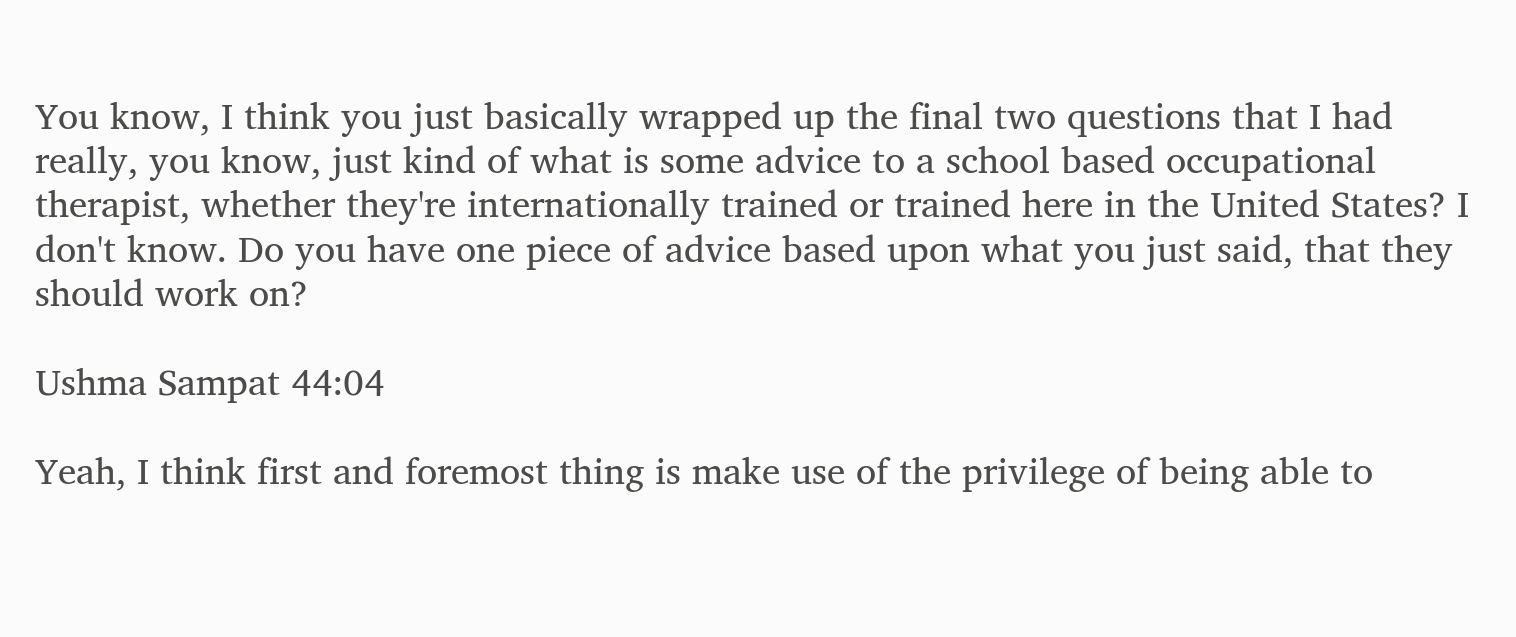You know, I think you just basically wrapped up the final two questions that I had really, you know, just kind of what is some advice to a school based occupational therapist, whether they're internationally trained or trained here in the United States? I don't know. Do you have one piece of advice based upon what you just said, that they should work on?

Ushma Sampat 44:04

Yeah, I think first and foremost thing is make use of the privilege of being able to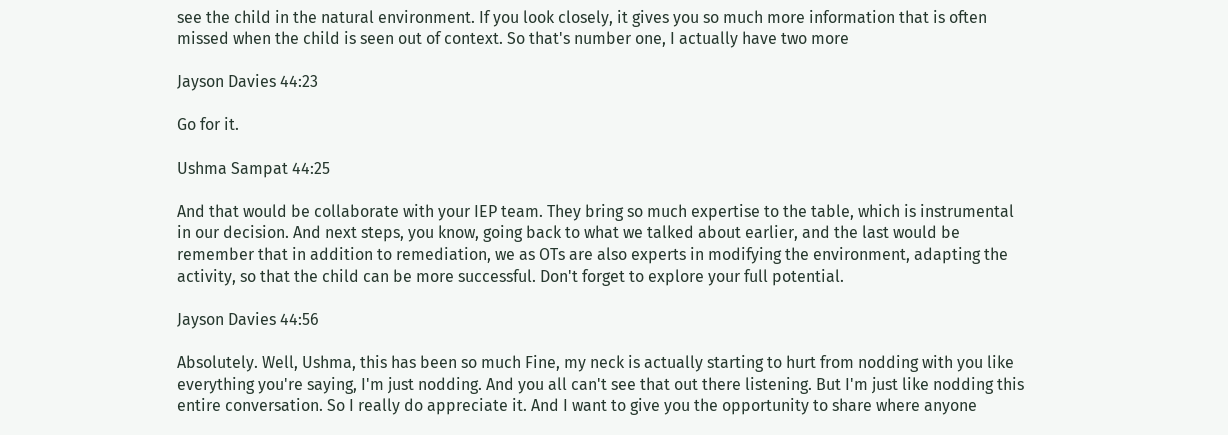see the child in the natural environment. If you look closely, it gives you so much more information that is often missed when the child is seen out of context. So that's number one, I actually have two more

Jayson Davies 44:23

Go for it.

Ushma Sampat 44:25

And that would be collaborate with your IEP team. They bring so much expertise to the table, which is instrumental in our decision. And next steps, you know, going back to what we talked about earlier, and the last would be remember that in addition to remediation, we as OTs are also experts in modifying the environment, adapting the activity, so that the child can be more successful. Don't forget to explore your full potential.

Jayson Davies 44:56

Absolutely. Well, Ushma, this has been so much Fine, my neck is actually starting to hurt from nodding with you like everything you're saying, I'm just nodding. And you all can't see that out there listening. But I'm just like nodding this entire conversation. So I really do appreciate it. And I want to give you the opportunity to share where anyone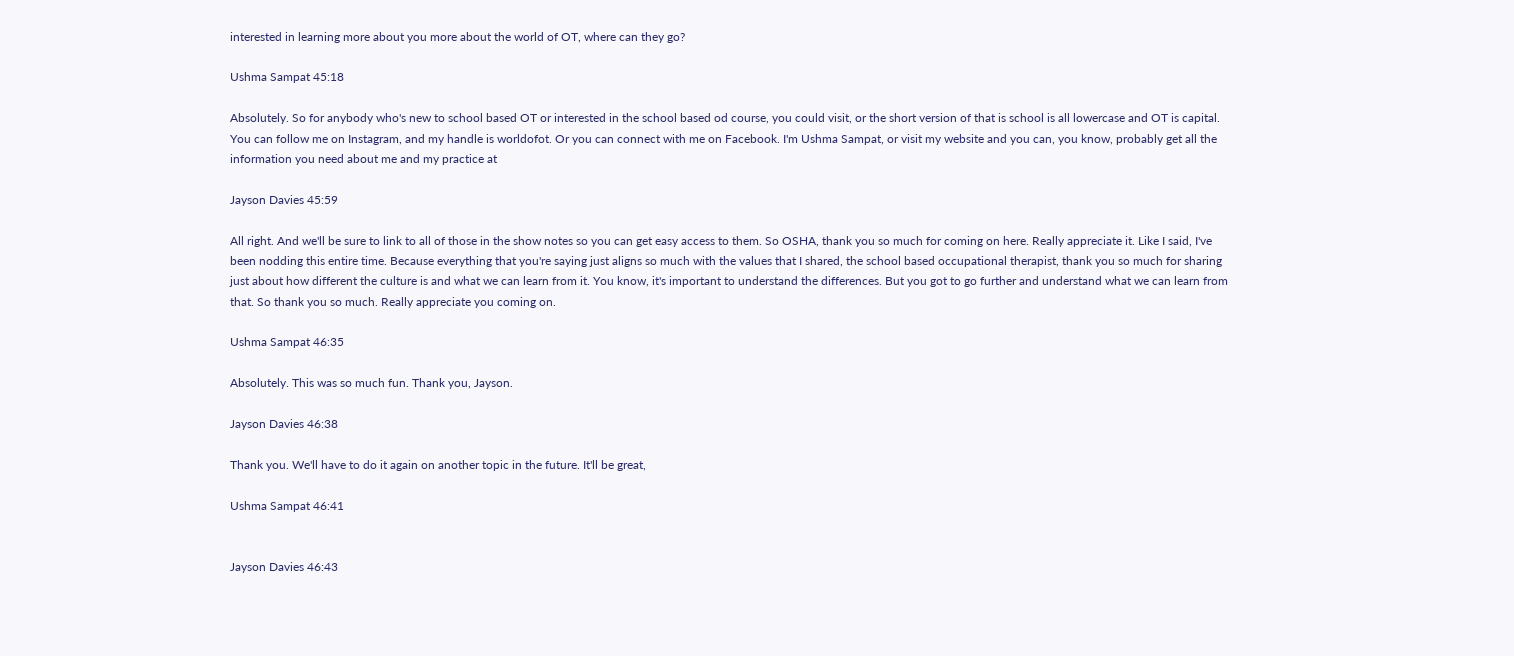interested in learning more about you more about the world of OT, where can they go?

Ushma Sampat 45:18

Absolutely. So for anybody who's new to school based OT or interested in the school based od course, you could visit, or the short version of that is school is all lowercase and OT is capital. You can follow me on Instagram, and my handle is worldofot. Or you can connect with me on Facebook. I'm Ushma Sampat, or visit my website and you can, you know, probably get all the information you need about me and my practice at

Jayson Davies 45:59

All right. And we'll be sure to link to all of those in the show notes so you can get easy access to them. So OSHA, thank you so much for coming on here. Really appreciate it. Like I said, I've been nodding this entire time. Because everything that you're saying just aligns so much with the values that I shared, the school based occupational therapist, thank you so much for sharing just about how different the culture is and what we can learn from it. You know, it's important to understand the differences. But you got to go further and understand what we can learn from that. So thank you so much. Really appreciate you coming on.

Ushma Sampat 46:35

Absolutely. This was so much fun. Thank you, Jayson.

Jayson Davies 46:38

Thank you. We'll have to do it again on another topic in the future. It'll be great,

Ushma Sampat 46:41


Jayson Davies 46:43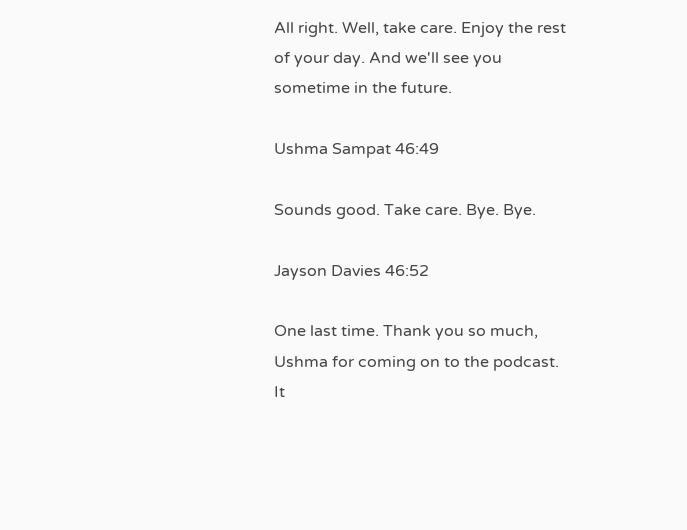All right. Well, take care. Enjoy the rest of your day. And we'll see you sometime in the future.

Ushma Sampat 46:49

Sounds good. Take care. Bye. Bye.

Jayson Davies 46:52

One last time. Thank you so much, Ushma for coming on to the podcast. It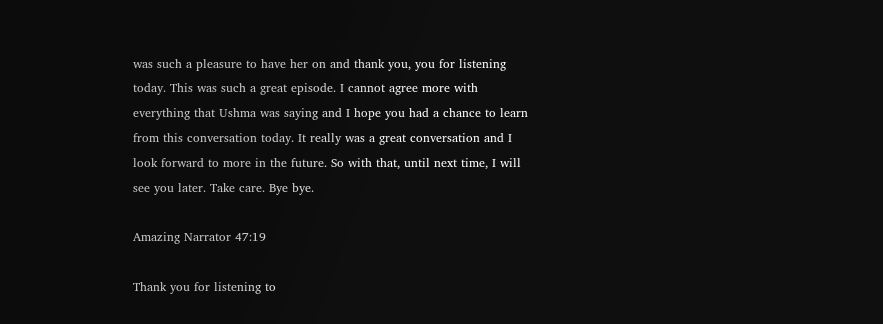was such a pleasure to have her on and thank you, you for listening today. This was such a great episode. I cannot agree more with everything that Ushma was saying and I hope you had a chance to learn from this conversation today. It really was a great conversation and I look forward to more in the future. So with that, until next time, I will see you later. Take care. Bye bye.

Amazing Narrator 47:19

Thank you for listening to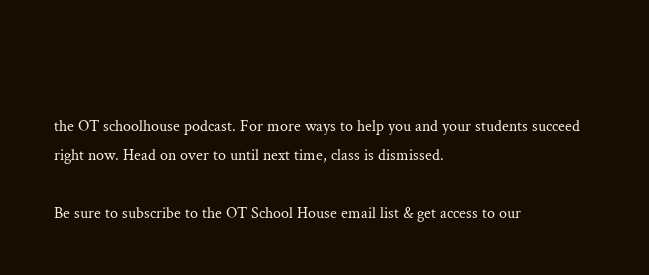the OT schoolhouse podcast. For more ways to help you and your students succeed right now. Head on over to until next time, class is dismissed.

Be sure to subscribe to the OT School House email list & get access to our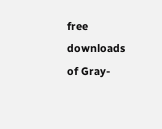free downloads of Gray-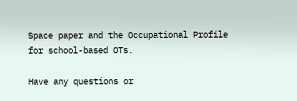Space paper and the Occupational Profile for school-based OTs.

Have any questions or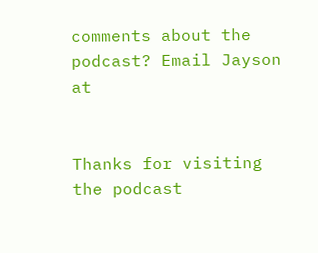comments about the podcast? Email Jayson at


Thanks for visiting the podcast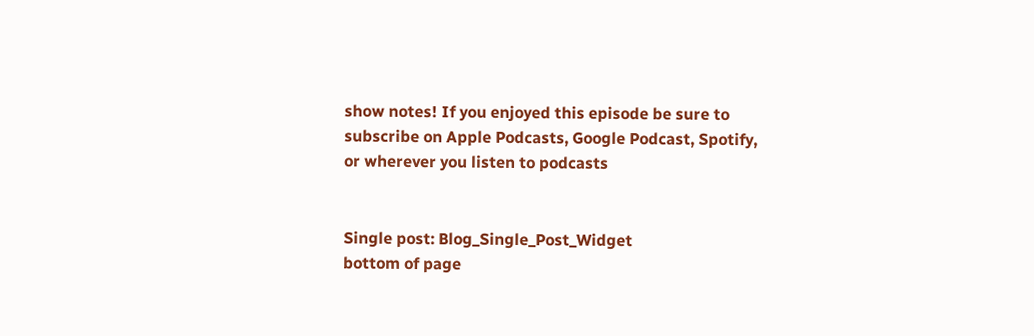show notes! If you enjoyed this episode be sure to subscribe on Apple Podcasts, Google Podcast, Spotify, or wherever you listen to podcasts


Single post: Blog_Single_Post_Widget
bottom of page